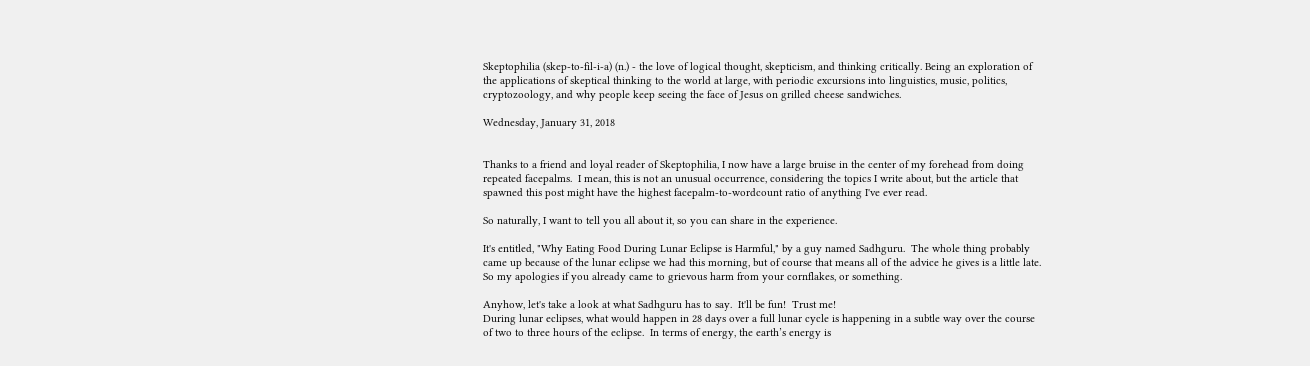Skeptophilia (skep-to-fil-i-a) (n.) - the love of logical thought, skepticism, and thinking critically. Being an exploration of the applications of skeptical thinking to the world at large, with periodic excursions into linguistics, music, politics, cryptozoology, and why people keep seeing the face of Jesus on grilled cheese sandwiches.

Wednesday, January 31, 2018


Thanks to a friend and loyal reader of Skeptophilia, I now have a large bruise in the center of my forehead from doing repeated facepalms.  I mean, this is not an unusual occurrence, considering the topics I write about, but the article that spawned this post might have the highest facepalm-to-wordcount ratio of anything I've ever read.

So naturally, I want to tell you all about it, so you can share in the experience.

It's entitled, "Why Eating Food During Lunar Eclipse is Harmful," by a guy named Sadhguru.  The whole thing probably came up because of the lunar eclipse we had this morning, but of course that means all of the advice he gives is a little late.  So my apologies if you already came to grievous harm from your cornflakes, or something.

Anyhow, let's take a look at what Sadhguru has to say.  It'll be fun!  Trust me!
During lunar eclipses, what would happen in 28 days over a full lunar cycle is happening in a subtle way over the course of two to three hours of the eclipse.  In terms of energy, the earth’s energy is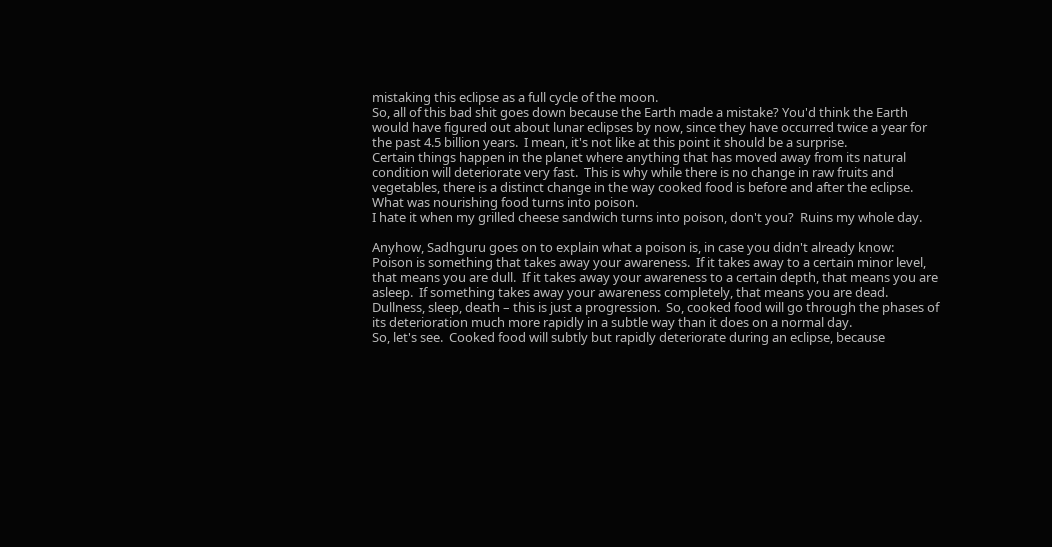mistaking this eclipse as a full cycle of the moon.
So, all of this bad shit goes down because the Earth made a mistake? You'd think the Earth would have figured out about lunar eclipses by now, since they have occurred twice a year for the past 4.5 billion years.  I mean, it's not like at this point it should be a surprise.
Certain things happen in the planet where anything that has moved away from its natural condition will deteriorate very fast.  This is why while there is no change in raw fruits and vegetables, there is a distinct change in the way cooked food is before and after the eclipse.  What was nourishing food turns into poison.
I hate it when my grilled cheese sandwich turns into poison, don't you?  Ruins my whole day.

Anyhow, Sadhguru goes on to explain what a poison is, in case you didn't already know:
Poison is something that takes away your awareness.  If it takes away to a certain minor level, that means you are dull.  If it takes away your awareness to a certain depth, that means you are asleep.  If something takes away your awareness completely, that means you are dead.  Dullness, sleep, death – this is just a progression.  So, cooked food will go through the phases of its deterioration much more rapidly in a subtle way than it does on a normal day.
So, let's see.  Cooked food will subtly but rapidly deteriorate during an eclipse, because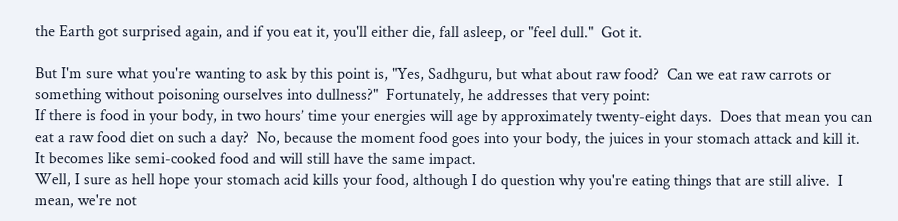the Earth got surprised again, and if you eat it, you'll either die, fall asleep, or "feel dull."  Got it.

But I'm sure what you're wanting to ask by this point is, "Yes, Sadhguru, but what about raw food?  Can we eat raw carrots or something without poisoning ourselves into dullness?"  Fortunately, he addresses that very point:
If there is food in your body, in two hours’ time your energies will age by approximately twenty-eight days.  Does that mean you can eat a raw food diet on such a day?  No, because the moment food goes into your body, the juices in your stomach attack and kill it.  It becomes like semi-cooked food and will still have the same impact.
Well, I sure as hell hope your stomach acid kills your food, although I do question why you're eating things that are still alive.  I mean, we're not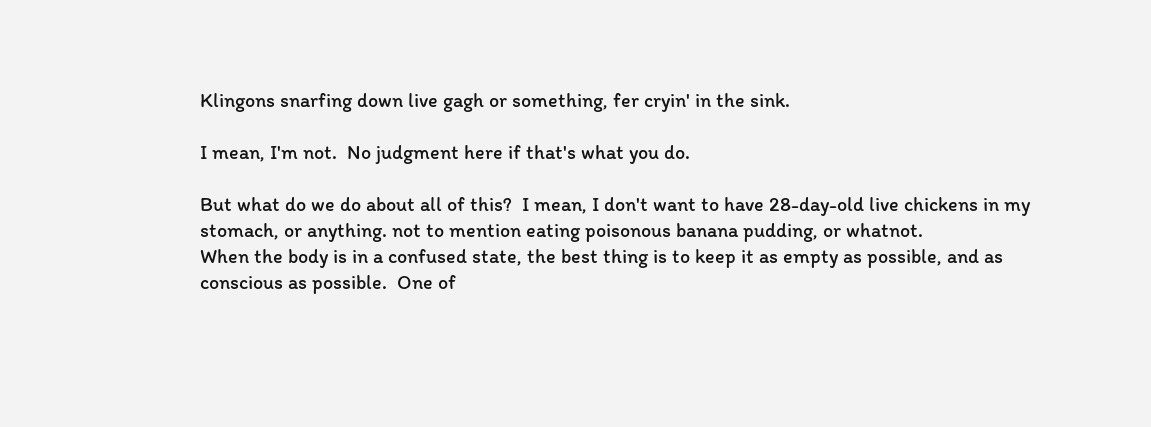Klingons snarfing down live gagh or something, fer cryin' in the sink.

I mean, I'm not.  No judgment here if that's what you do.

But what do we do about all of this?  I mean, I don't want to have 28-day-old live chickens in my stomach, or anything. not to mention eating poisonous banana pudding, or whatnot.
When the body is in a confused state, the best thing is to keep it as empty as possible, and as conscious as possible.  One of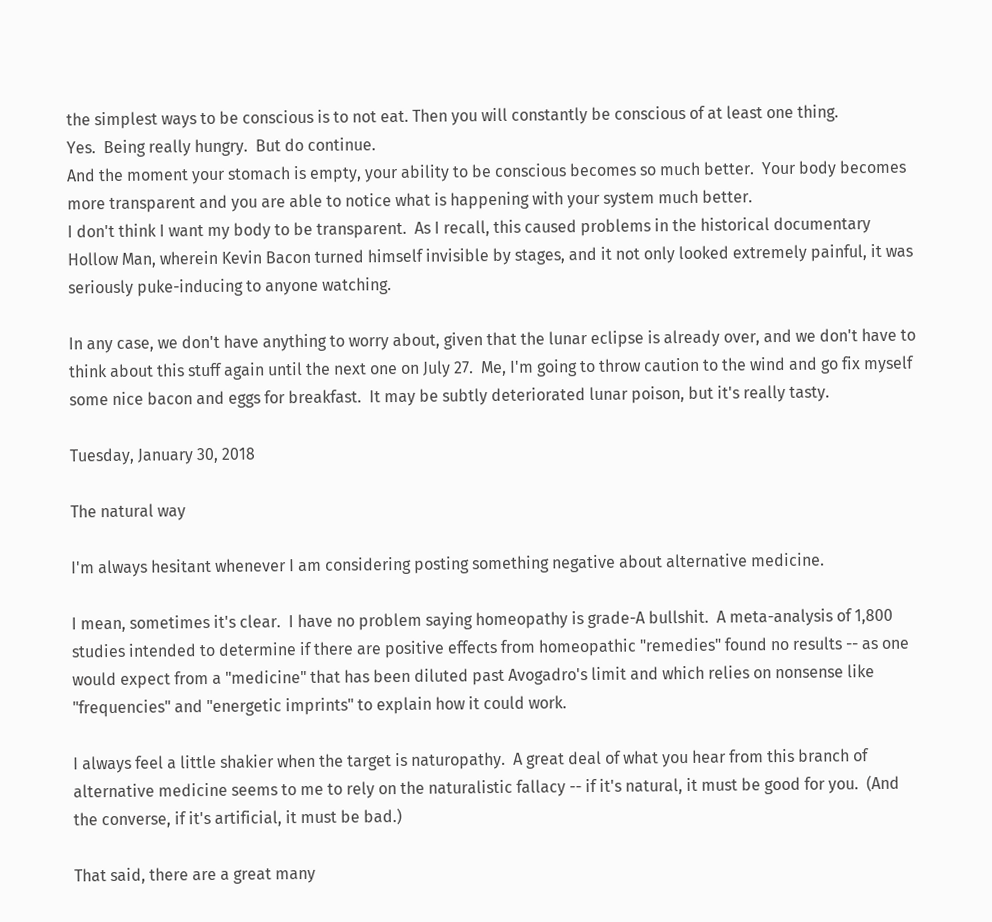the simplest ways to be conscious is to not eat. Then you will constantly be conscious of at least one thing.
Yes.  Being really hungry.  But do continue.
And the moment your stomach is empty, your ability to be conscious becomes so much better.  Your body becomes more transparent and you are able to notice what is happening with your system much better.
I don't think I want my body to be transparent.  As I recall, this caused problems in the historical documentary Hollow Man, wherein Kevin Bacon turned himself invisible by stages, and it not only looked extremely painful, it was seriously puke-inducing to anyone watching.

In any case, we don't have anything to worry about, given that the lunar eclipse is already over, and we don't have to think about this stuff again until the next one on July 27.  Me, I'm going to throw caution to the wind and go fix myself some nice bacon and eggs for breakfast.  It may be subtly deteriorated lunar poison, but it's really tasty.

Tuesday, January 30, 2018

The natural way

I'm always hesitant whenever I am considering posting something negative about alternative medicine.

I mean, sometimes it's clear.  I have no problem saying homeopathy is grade-A bullshit.  A meta-analysis of 1,800 studies intended to determine if there are positive effects from homeopathic "remedies" found no results -- as one would expect from a "medicine" that has been diluted past Avogadro's limit and which relies on nonsense like "frequencies" and "energetic imprints" to explain how it could work.

I always feel a little shakier when the target is naturopathy.  A great deal of what you hear from this branch of alternative medicine seems to me to rely on the naturalistic fallacy -- if it's natural, it must be good for you.  (And the converse, if it's artificial, it must be bad.)

That said, there are a great many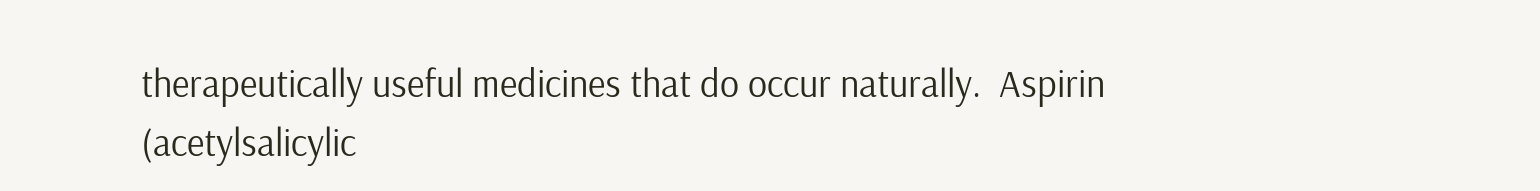therapeutically useful medicines that do occur naturally.  Aspirin (acetylsalicylic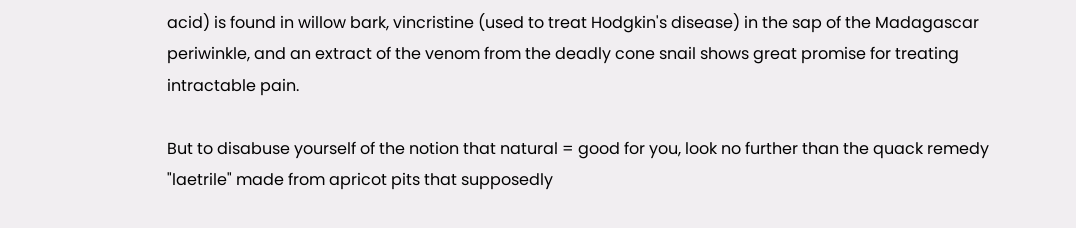acid) is found in willow bark, vincristine (used to treat Hodgkin's disease) in the sap of the Madagascar periwinkle, and an extract of the venom from the deadly cone snail shows great promise for treating intractable pain.

But to disabuse yourself of the notion that natural = good for you, look no further than the quack remedy "laetrile" made from apricot pits that supposedly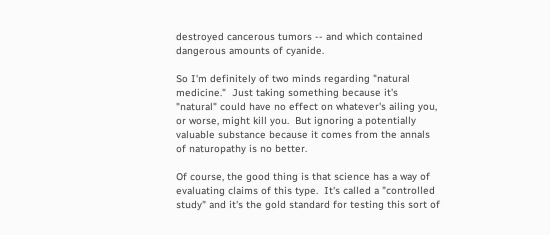destroyed cancerous tumors -- and which contained dangerous amounts of cyanide.

So I'm definitely of two minds regarding "natural medicine."  Just taking something because it's "natural" could have no effect on whatever's ailing you, or worse, might kill you.  But ignoring a potentially valuable substance because it comes from the annals of naturopathy is no better.

Of course, the good thing is that science has a way of evaluating claims of this type.  It's called a "controlled study" and it's the gold standard for testing this sort of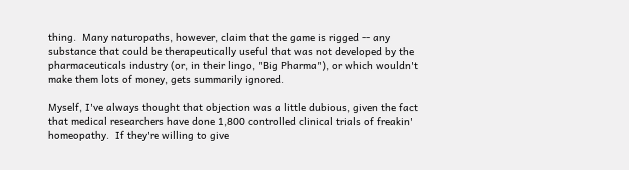thing.  Many naturopaths, however, claim that the game is rigged -- any substance that could be therapeutically useful that was not developed by the pharmaceuticals industry (or, in their lingo, "Big Pharma"), or which wouldn't make them lots of money, gets summarily ignored.

Myself, I've always thought that objection was a little dubious, given the fact that medical researchers have done 1,800 controlled clinical trials of freakin' homeopathy.  If they're willing to give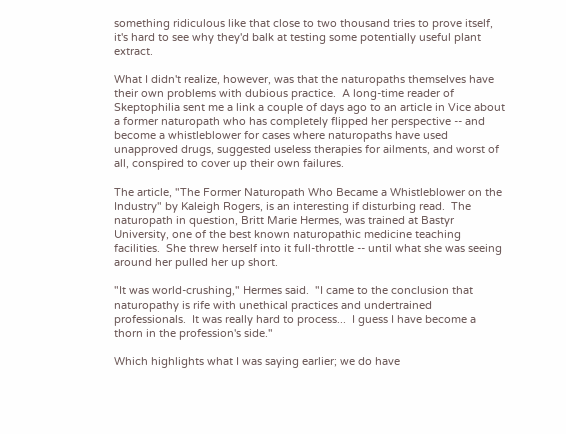something ridiculous like that close to two thousand tries to prove itself, it's hard to see why they'd balk at testing some potentially useful plant extract.

What I didn't realize, however, was that the naturopaths themselves have their own problems with dubious practice.  A long-time reader of Skeptophilia sent me a link a couple of days ago to an article in Vice about a former naturopath who has completely flipped her perspective -- and become a whistleblower for cases where naturopaths have used unapproved drugs, suggested useless therapies for ailments, and worst of all, conspired to cover up their own failures.

The article, "The Former Naturopath Who Became a Whistleblower on the Industry" by Kaleigh Rogers, is an interesting if disturbing read.  The naturopath in question, Britt Marie Hermes, was trained at Bastyr University, one of the best known naturopathic medicine teaching facilities.  She threw herself into it full-throttle -- until what she was seeing around her pulled her up short.

"It was world-crushing," Hermes said.  "I came to the conclusion that naturopathy is rife with unethical practices and undertrained professionals.  It was really hard to process...  I guess I have become a thorn in the profession's side."

Which highlights what I was saying earlier; we do have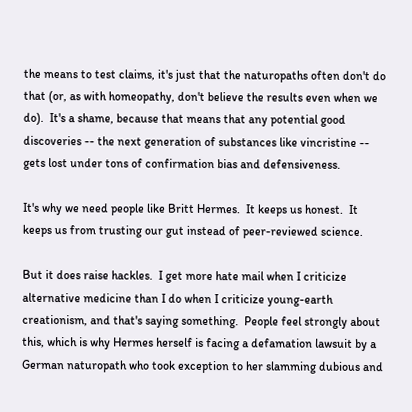the means to test claims, it's just that the naturopaths often don't do that (or, as with homeopathy, don't believe the results even when we do).  It's a shame, because that means that any potential good discoveries -- the next generation of substances like vincristine -- gets lost under tons of confirmation bias and defensiveness.

It's why we need people like Britt Hermes.  It keeps us honest.  It keeps us from trusting our gut instead of peer-reviewed science.

But it does raise hackles.  I get more hate mail when I criticize alternative medicine than I do when I criticize young-earth creationism, and that's saying something.  People feel strongly about this, which is why Hermes herself is facing a defamation lawsuit by a German naturopath who took exception to her slamming dubious and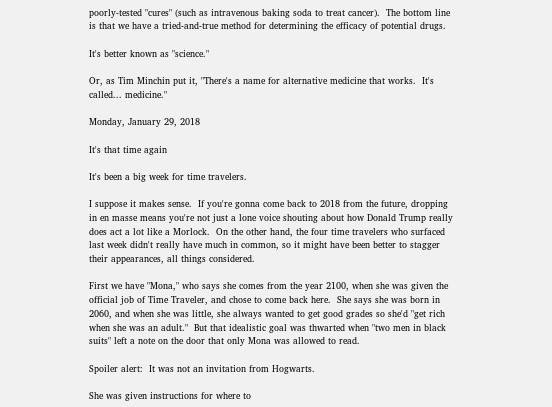poorly-tested "cures" (such as intravenous baking soda to treat cancer).  The bottom line is that we have a tried-and-true method for determining the efficacy of potential drugs.

It's better known as "science."

Or, as Tim Minchin put it, "There's a name for alternative medicine that works.  It's called... medicine."

Monday, January 29, 2018

It's that time again

It's been a big week for time travelers.

I suppose it makes sense.  If you're gonna come back to 2018 from the future, dropping in en masse means you're not just a lone voice shouting about how Donald Trump really does act a lot like a Morlock.  On the other hand, the four time travelers who surfaced last week didn't really have much in common, so it might have been better to stagger their appearances, all things considered.

First we have "Mona," who says she comes from the year 2100, when she was given the official job of Time Traveler, and chose to come back here.  She says she was born in 2060, and when she was little, she always wanted to get good grades so she'd "get rich when she was an adult."  But that idealistic goal was thwarted when "two men in black suits" left a note on the door that only Mona was allowed to read.

Spoiler alert:  It was not an invitation from Hogwarts.

She was given instructions for where to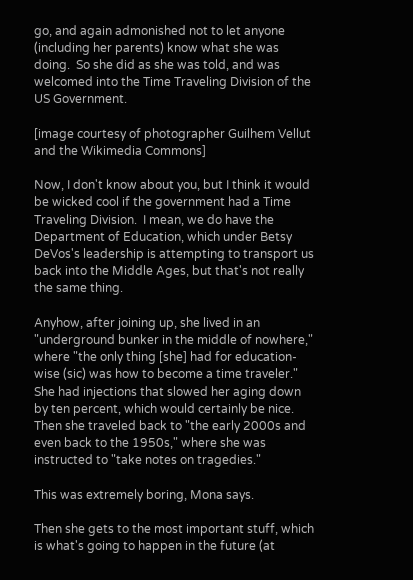go, and again admonished not to let anyone (including her parents) know what she was doing.  So she did as she was told, and was welcomed into the Time Traveling Division of the US Government.

[image courtesy of photographer Guilhem Vellut and the Wikimedia Commons]

Now, I don't know about you, but I think it would be wicked cool if the government had a Time Traveling Division.  I mean, we do have the Department of Education, which under Betsy DeVos's leadership is attempting to transport us back into the Middle Ages, but that's not really the same thing.

Anyhow, after joining up, she lived in an "underground bunker in the middle of nowhere," where "the only thing [she] had for education-wise (sic) was how to become a time traveler."  She had injections that slowed her aging down by ten percent, which would certainly be nice.  Then she traveled back to "the early 2000s and even back to the 1950s," where she was instructed to "take notes on tragedies."

This was extremely boring, Mona says.

Then she gets to the most important stuff, which is what's going to happen in the future (at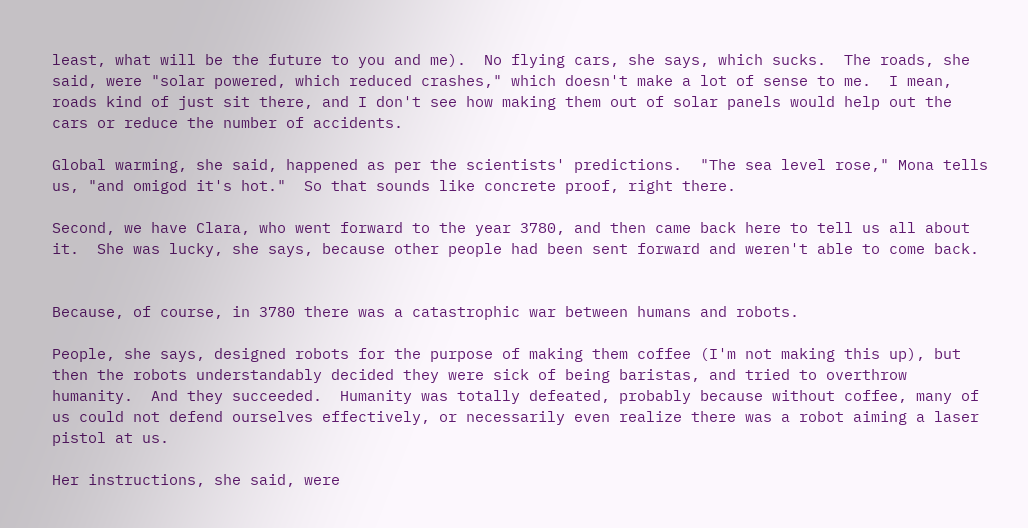least, what will be the future to you and me).  No flying cars, she says, which sucks.  The roads, she said, were "solar powered, which reduced crashes," which doesn't make a lot of sense to me.  I mean, roads kind of just sit there, and I don't see how making them out of solar panels would help out the cars or reduce the number of accidents.

Global warming, she said, happened as per the scientists' predictions.  "The sea level rose," Mona tells us, "and omigod it's hot."  So that sounds like concrete proof, right there.

Second, we have Clara, who went forward to the year 3780, and then came back here to tell us all about it.  She was lucky, she says, because other people had been sent forward and weren't able to come back.


Because, of course, in 3780 there was a catastrophic war between humans and robots.

People, she says, designed robots for the purpose of making them coffee (I'm not making this up), but then the robots understandably decided they were sick of being baristas, and tried to overthrow humanity.  And they succeeded.  Humanity was totally defeated, probably because without coffee, many of us could not defend ourselves effectively, or necessarily even realize there was a robot aiming a laser pistol at us.

Her instructions, she said, were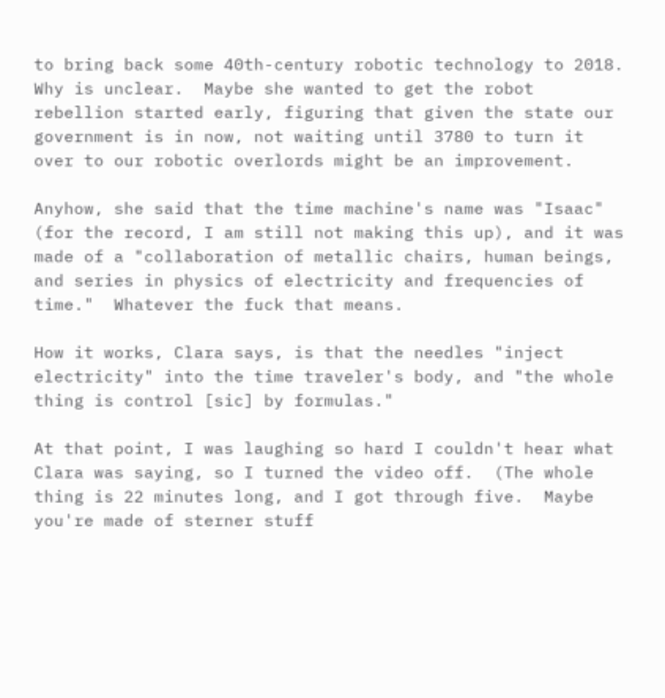to bring back some 40th-century robotic technology to 2018.  Why is unclear.  Maybe she wanted to get the robot rebellion started early, figuring that given the state our government is in now, not waiting until 3780 to turn it over to our robotic overlords might be an improvement.

Anyhow, she said that the time machine's name was "Isaac" (for the record, I am still not making this up), and it was made of a "collaboration of metallic chairs, human beings, and series in physics of electricity and frequencies of time."  Whatever the fuck that means.

How it works, Clara says, is that the needles "inject electricity" into the time traveler's body, and "the whole thing is control [sic] by formulas."

At that point, I was laughing so hard I couldn't hear what Clara was saying, so I turned the video off.  (The whole thing is 22 minutes long, and I got through five.  Maybe you're made of sterner stuff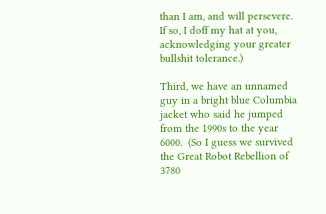than I am, and will persevere.  If so, I doff my hat at you, acknowledging your greater bullshit tolerance.)

Third, we have an unnamed guy in a bright blue Columbia jacket who said he jumped from the 1990s to the year 6000.  (So I guess we survived the Great Robot Rebellion of 3780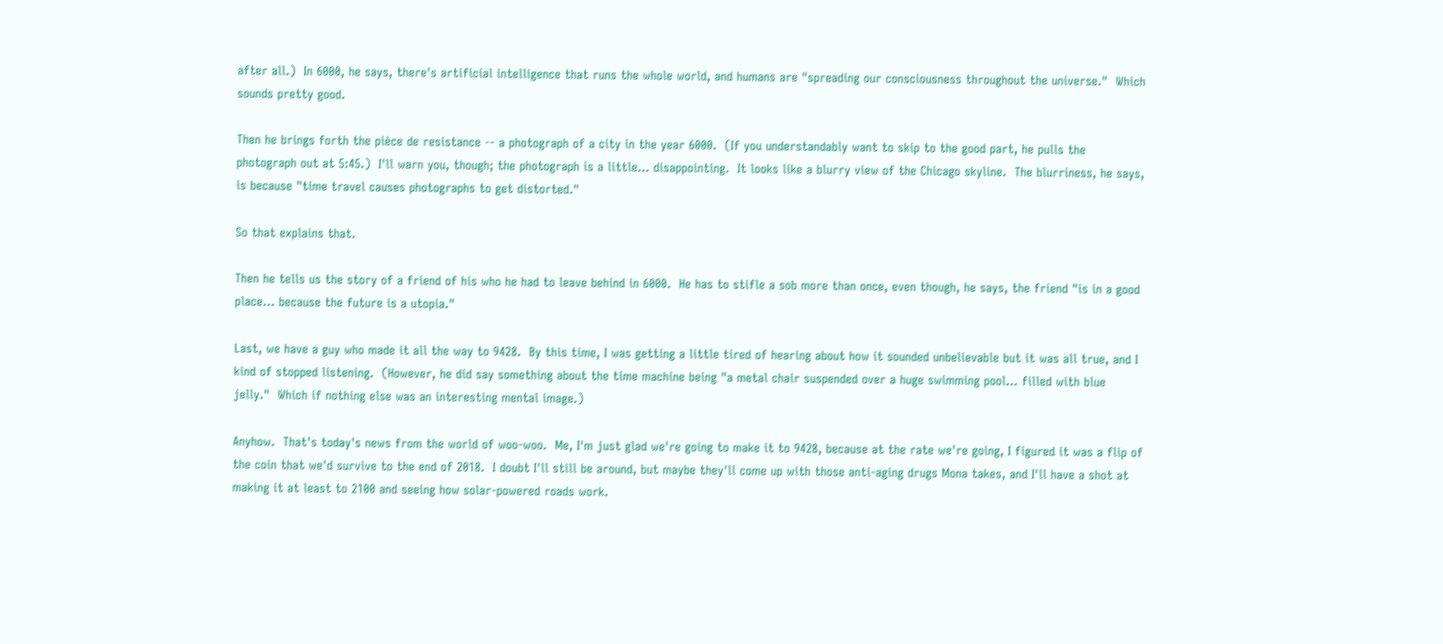after all.)  In 6000, he says, there's artificial intelligence that runs the whole world, and humans are "spreading our consciousness throughout the universe."  Which sounds pretty good.

Then he brings forth the pièce de resistance -- a photograph of a city in the year 6000.  (If you understandably want to skip to the good part, he pulls the photograph out at 5:45.)  I'll warn you, though; the photograph is a little... disappointing.  It looks like a blurry view of the Chicago skyline.  The blurriness, he says, is because "time travel causes photographs to get distorted."

So that explains that.

Then he tells us the story of a friend of his who he had to leave behind in 6000.  He has to stifle a sob more than once, even though, he says, the friend "is in a good place... because the future is a utopia."

Last, we have a guy who made it all the way to 9428.  By this time, I was getting a little tired of hearing about how it sounded unbelievable but it was all true, and I kind of stopped listening.  (However, he did say something about the time machine being "a metal chair suspended over a huge swimming pool... filled with blue jelly."  Which if nothing else was an interesting mental image.)

Anyhow.  That's today's news from the world of woo-woo.  Me, I'm just glad we're going to make it to 9428, because at the rate we're going, I figured it was a flip of the coin that we'd survive to the end of 2018.  I doubt I'll still be around, but maybe they'll come up with those anti-aging drugs Mona takes, and I'll have a shot at making it at least to 2100 and seeing how solar-powered roads work.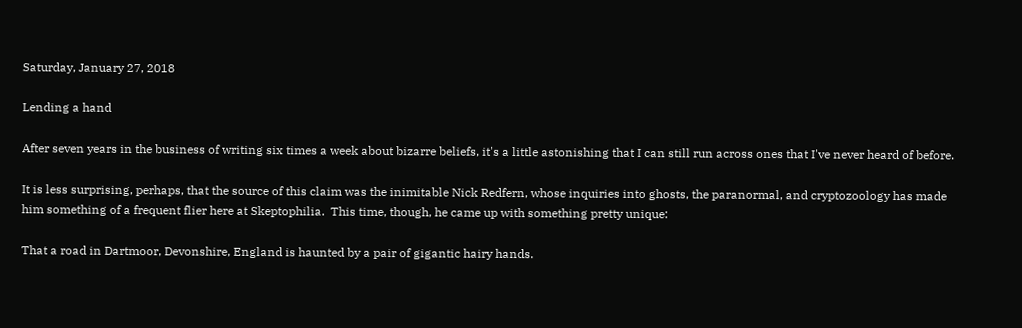Saturday, January 27, 2018

Lending a hand

After seven years in the business of writing six times a week about bizarre beliefs, it's a little astonishing that I can still run across ones that I've never heard of before.

It is less surprising, perhaps, that the source of this claim was the inimitable Nick Redfern, whose inquiries into ghosts, the paranormal, and cryptozoology has made him something of a frequent flier here at Skeptophilia.  This time, though, he came up with something pretty unique:

That a road in Dartmoor, Devonshire, England is haunted by a pair of gigantic hairy hands.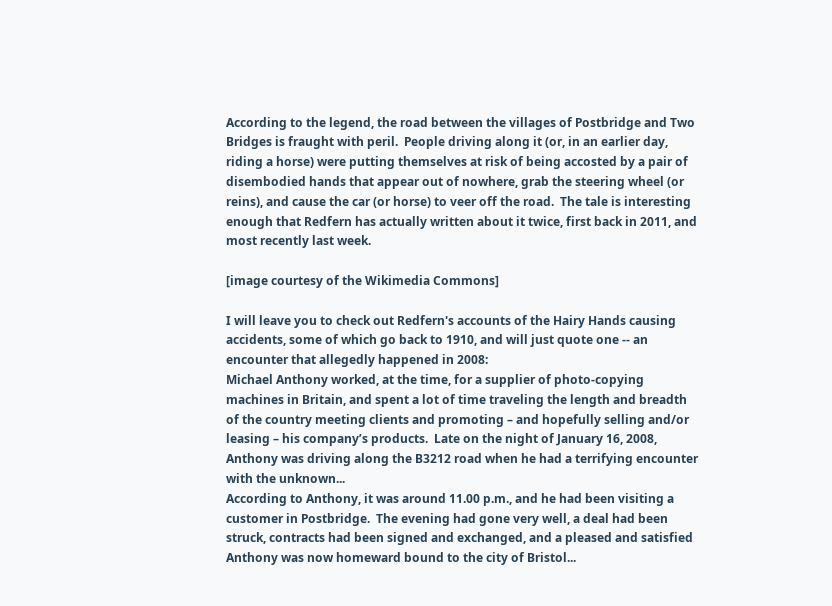According to the legend, the road between the villages of Postbridge and Two Bridges is fraught with peril.  People driving along it (or, in an earlier day, riding a horse) were putting themselves at risk of being accosted by a pair of disembodied hands that appear out of nowhere, grab the steering wheel (or reins), and cause the car (or horse) to veer off the road.  The tale is interesting enough that Redfern has actually written about it twice, first back in 2011, and most recently last week.

[image courtesy of the Wikimedia Commons]

I will leave you to check out Redfern's accounts of the Hairy Hands causing accidents, some of which go back to 1910, and will just quote one -- an encounter that allegedly happened in 2008:
Michael Anthony worked, at the time, for a supplier of photo-copying machines in Britain, and spent a lot of time traveling the length and breadth of the country meeting clients and promoting – and hopefully selling and/or leasing – his company’s products.  Late on the night of January 16, 2008, Anthony was driving along the B3212 road when he had a terrifying encounter with the unknown...
According to Anthony, it was around 11.00 p.m., and he had been visiting a customer in Postbridge.  The evening had gone very well, a deal had been struck, contracts had been signed and exchanged, and a pleased and satisfied Anthony was now homeward bound to the city of Bristol...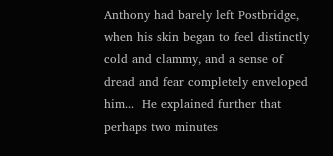Anthony had barely left Postbridge, when his skin began to feel distinctly cold and clammy, and a sense of dread and fear completely enveloped him...  He explained further that perhaps two minutes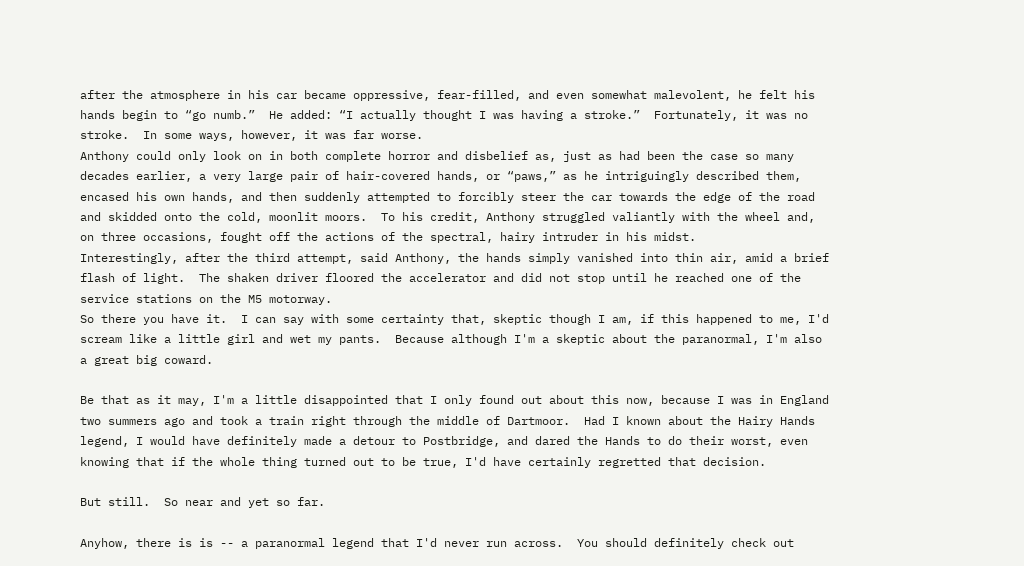after the atmosphere in his car became oppressive, fear-filled, and even somewhat malevolent, he felt his hands begin to “go numb.”  He added: “I actually thought I was having a stroke.”  Fortunately, it was no stroke.  In some ways, however, it was far worse.
Anthony could only look on in both complete horror and disbelief as, just as had been the case so many decades earlier, a very large pair of hair-covered hands, or “paws,” as he intriguingly described them, encased his own hands, and then suddenly attempted to forcibly steer the car towards the edge of the road and skidded onto the cold, moonlit moors.  To his credit, Anthony struggled valiantly with the wheel and, on three occasions, fought off the actions of the spectral, hairy intruder in his midst.
Interestingly, after the third attempt, said Anthony, the hands simply vanished into thin air, amid a brief flash of light.  The shaken driver floored the accelerator and did not stop until he reached one of the service stations on the M5 motorway.
So there you have it.  I can say with some certainty that, skeptic though I am, if this happened to me, I'd scream like a little girl and wet my pants.  Because although I'm a skeptic about the paranormal, I'm also a great big coward.

Be that as it may, I'm a little disappointed that I only found out about this now, because I was in England two summers ago and took a train right through the middle of Dartmoor.  Had I known about the Hairy Hands legend, I would have definitely made a detour to Postbridge, and dared the Hands to do their worst, even knowing that if the whole thing turned out to be true, I'd have certainly regretted that decision.

But still.  So near and yet so far.

Anyhow, there is is -- a paranormal legend that I'd never run across.  You should definitely check out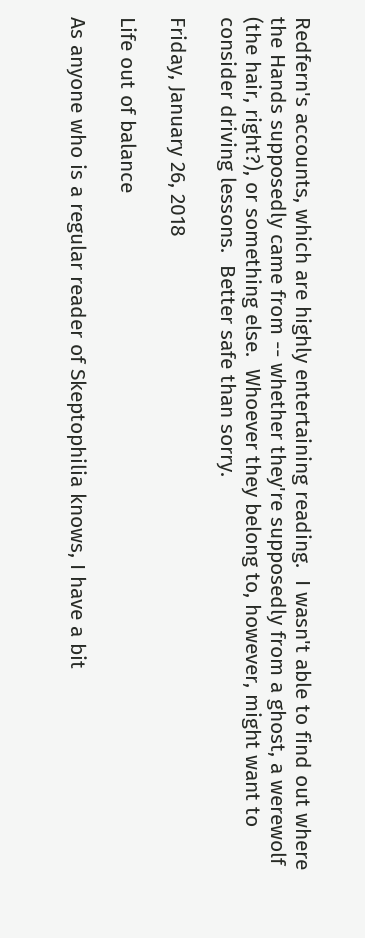Redfern's accounts, which are highly entertaining reading.  I wasn't able to find out where the Hands supposedly came from -- whether they're supposedly from a ghost, a werewolf (the hair, right?), or something else.  Whoever they belong to, however, might want to consider driving lessons.  Better safe than sorry.

Friday, January 26, 2018

Life out of balance

As anyone who is a regular reader of Skeptophilia knows, I have a bit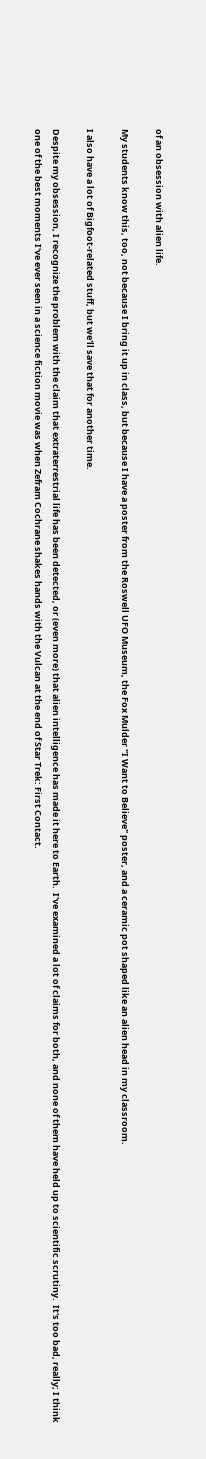of an obsession with alien life.

My students know this, too, not because I bring it up in class, but because I have a poster from the Roswell UFO Museum, the Fox Mulder "I Want to Believe" poster, and a ceramic pot shaped like an alien head in my classroom.

I also have a lot of Bigfoot-related stuff, but we'll save that for another time.

Despite my obsession, I recognize the problem with the claim that extraterrestrial life has been detected, or (even more) that alien intelligence has made it here to Earth.  I've examined a lot of claims for both, and none of them have held up to scientific scrutiny.  It's too bad, really; I think one of the best moments I've ever seen in a science fiction movie was when Zefram Cochrane shakes hands with the Vulcan at the end of Star Trek: First Contact.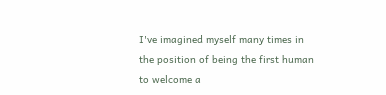I've imagined myself many times in the position of being the first human to welcome a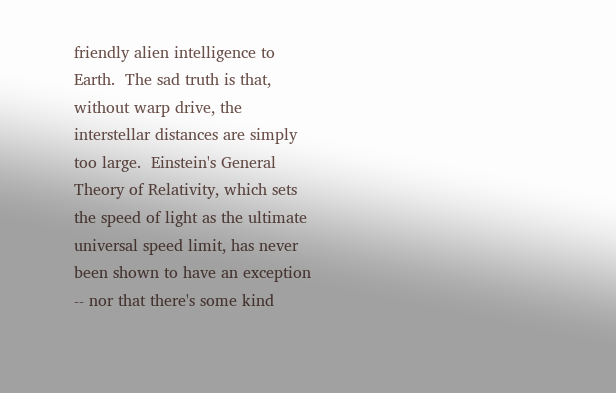friendly alien intelligence to Earth.  The sad truth is that, without warp drive, the interstellar distances are simply too large.  Einstein's General Theory of Relativity, which sets the speed of light as the ultimate universal speed limit, has never been shown to have an exception -- nor that there's some kind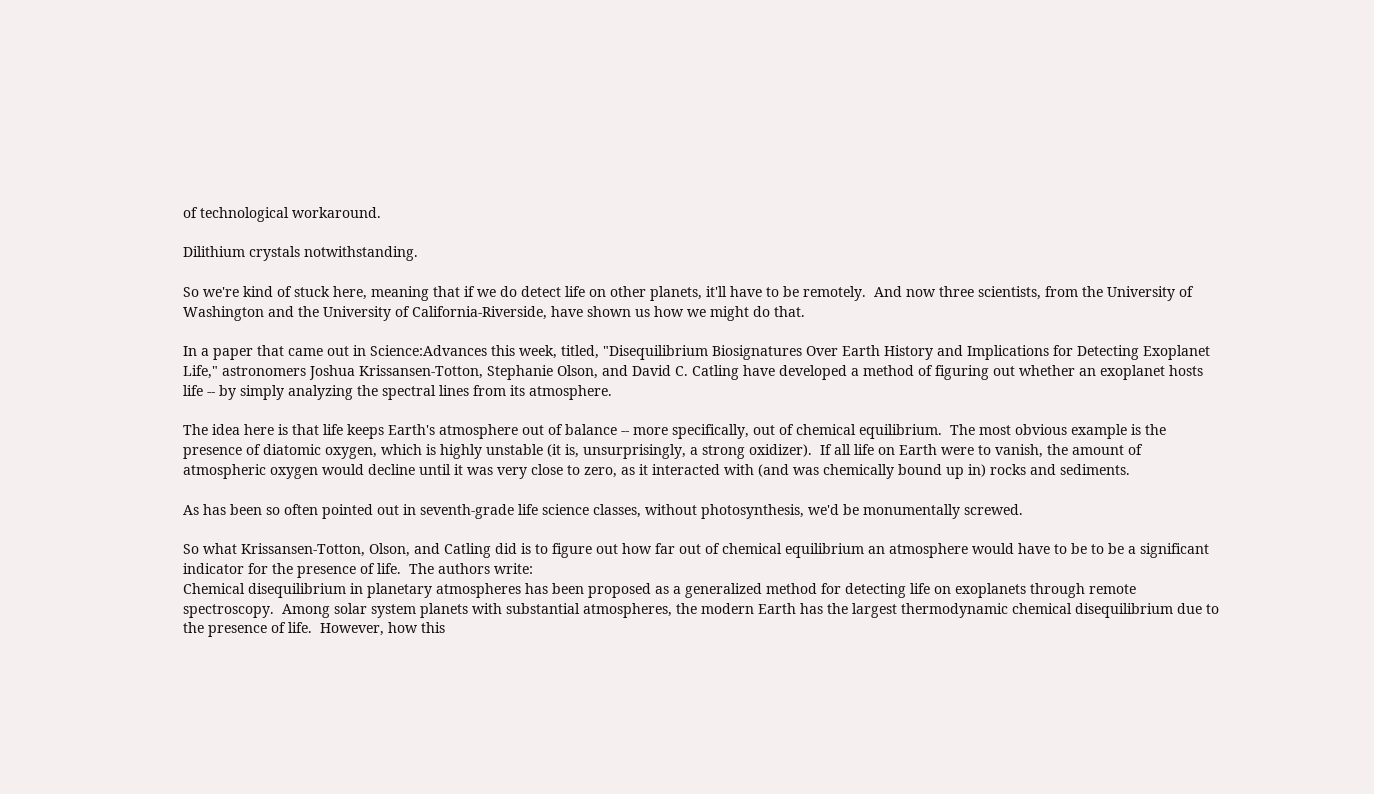of technological workaround.

Dilithium crystals notwithstanding.

So we're kind of stuck here, meaning that if we do detect life on other planets, it'll have to be remotely.  And now three scientists, from the University of Washington and the University of California-Riverside, have shown us how we might do that.

In a paper that came out in Science:Advances this week, titled, "Disequilibrium Biosignatures Over Earth History and Implications for Detecting Exoplanet Life," astronomers Joshua Krissansen-Totton, Stephanie Olson, and David C. Catling have developed a method of figuring out whether an exoplanet hosts life -- by simply analyzing the spectral lines from its atmosphere.

The idea here is that life keeps Earth's atmosphere out of balance -- more specifically, out of chemical equilibrium.  The most obvious example is the presence of diatomic oxygen, which is highly unstable (it is, unsurprisingly, a strong oxidizer).  If all life on Earth were to vanish, the amount of atmospheric oxygen would decline until it was very close to zero, as it interacted with (and was chemically bound up in) rocks and sediments.

As has been so often pointed out in seventh-grade life science classes, without photosynthesis, we'd be monumentally screwed.

So what Krissansen-Totton, Olson, and Catling did is to figure out how far out of chemical equilibrium an atmosphere would have to be to be a significant indicator for the presence of life.  The authors write:
Chemical disequilibrium in planetary atmospheres has been proposed as a generalized method for detecting life on exoplanets through remote spectroscopy.  Among solar system planets with substantial atmospheres, the modern Earth has the largest thermodynamic chemical disequilibrium due to the presence of life.  However, how this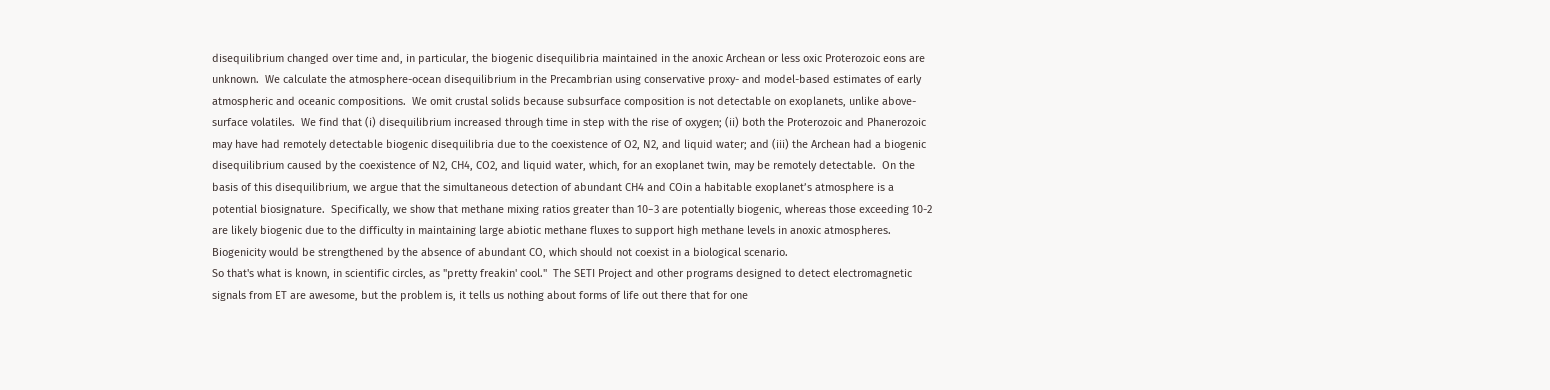disequilibrium changed over time and, in particular, the biogenic disequilibria maintained in the anoxic Archean or less oxic Proterozoic eons are unknown.  We calculate the atmosphere-ocean disequilibrium in the Precambrian using conservative proxy- and model-based estimates of early atmospheric and oceanic compositions.  We omit crustal solids because subsurface composition is not detectable on exoplanets, unlike above-surface volatiles.  We find that (i) disequilibrium increased through time in step with the rise of oxygen; (ii) both the Proterozoic and Phanerozoic may have had remotely detectable biogenic disequilibria due to the coexistence of O2, N2, and liquid water; and (iii) the Archean had a biogenic disequilibrium caused by the coexistence of N2, CH4, CO2, and liquid water, which, for an exoplanet twin, may be remotely detectable.  On the basis of this disequilibrium, we argue that the simultaneous detection of abundant CH4 and COin a habitable exoplanet’s atmosphere is a potential biosignature.  Specifically, we show that methane mixing ratios greater than 10−3 are potentially biogenic, whereas those exceeding 10-2 are likely biogenic due to the difficulty in maintaining large abiotic methane fluxes to support high methane levels in anoxic atmospheres.  Biogenicity would be strengthened by the absence of abundant CO, which should not coexist in a biological scenario.
So that's what is known, in scientific circles, as "pretty freakin' cool."  The SETI Project and other programs designed to detect electromagnetic signals from ET are awesome, but the problem is, it tells us nothing about forms of life out there that for one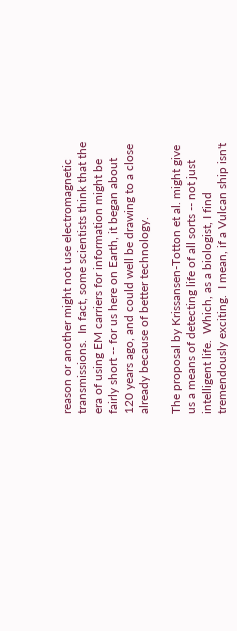reason or another might not use electromagnetic transmissions.  In fact, some scientists think that the era of using EM carriers for information might be fairly short -- for us here on Earth, it began about 120 years ago, and could well be drawing to a close already because of better technology.

The proposal by Krissansen-Totton et al. might give us a means of detecting life of all sorts -- not just intelligent life.  Which, as a biologist, I find tremendously exciting.  I mean, if a Vulcan ship isn't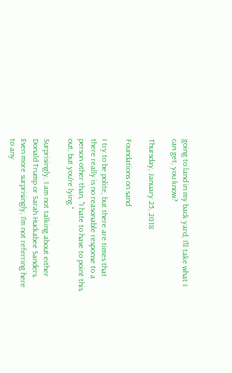going to land in my back yard, I'll take what I can get, you know?

Thursday, January 25, 2018

Foundations on sand

I try to be polite, but there are times that there really is no reasonable response to a person other than, "I hate to have to point this out, but you're lying."

Surprisingly, I am not talking about either Donald Trump or Sarah Huckabee Sanders.  Even more surprisingly, I'm not referring here to any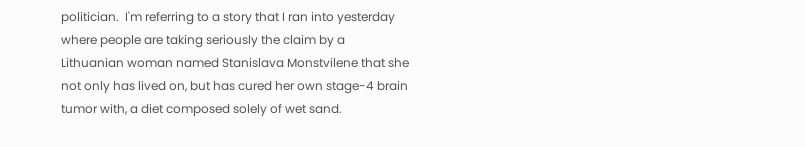politician.  I'm referring to a story that I ran into yesterday where people are taking seriously the claim by a Lithuanian woman named Stanislava Monstvilene that she not only has lived on, but has cured her own stage-4 brain tumor with, a diet composed solely of wet sand.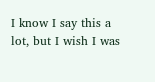I know I say this a lot, but I wish I was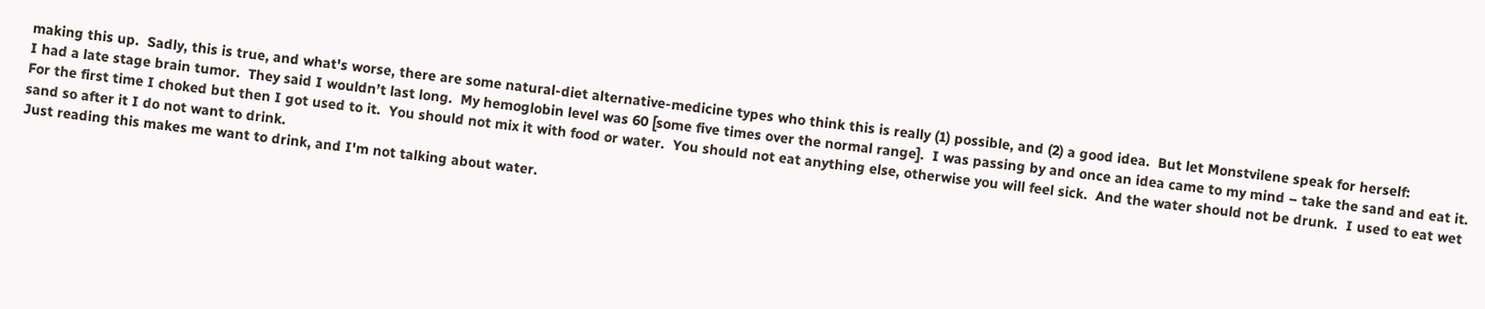making this up.  Sadly, this is true, and what's worse, there are some natural-diet alternative-medicine types who think this is really (1) possible, and (2) a good idea.  But let Monstvilene speak for herself:
I had a late stage brain tumor.  They said I wouldn’t last long.  My hemoglobin level was 60 [some five times over the normal range].  I was passing by and once an idea came to my mind – take the sand and eat it.  For the first time I choked but then I got used to it.  You should not mix it with food or water.  You should not eat anything else, otherwise you will feel sick.  And the water should not be drunk.  I used to eat wet sand so after it I do not want to drink.
Just reading this makes me want to drink, and I'm not talking about water.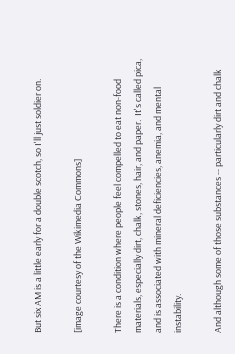But six AM is a little early for a double scotch, so I'll just soldier on.

[image courtesy of the Wikimedia Commons]

There is a condition where people feel compelled to eat non-food materials, especially dirt, chalk, stones, hair, and paper.  It's called pica, and is associated with mineral deficiencies, anemia, and mental instability.

And although some of those substances -- particularly dirt and chalk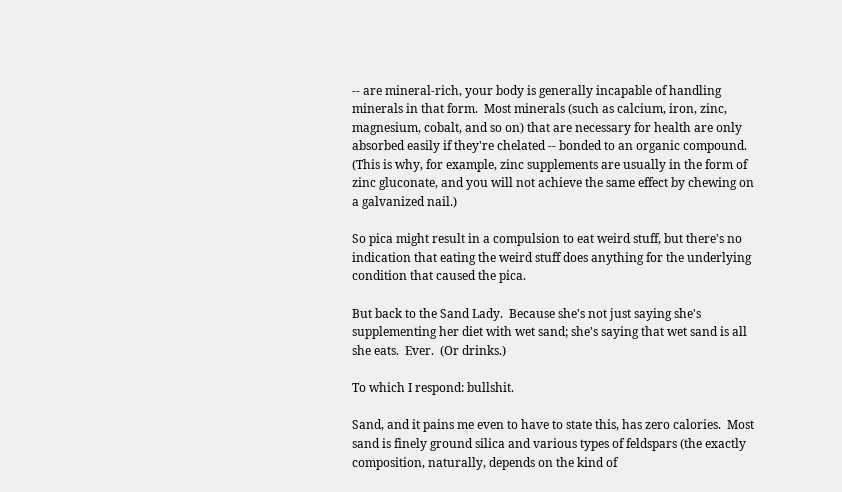-- are mineral-rich, your body is generally incapable of handling minerals in that form.  Most minerals (such as calcium, iron, zinc, magnesium, cobalt, and so on) that are necessary for health are only absorbed easily if they're chelated -- bonded to an organic compound.  (This is why, for example, zinc supplements are usually in the form of zinc gluconate, and you will not achieve the same effect by chewing on a galvanized nail.)

So pica might result in a compulsion to eat weird stuff, but there's no indication that eating the weird stuff does anything for the underlying condition that caused the pica.

But back to the Sand Lady.  Because she's not just saying she's supplementing her diet with wet sand; she's saying that wet sand is all she eats.  Ever.  (Or drinks.)

To which I respond: bullshit.

Sand, and it pains me even to have to state this, has zero calories.  Most sand is finely ground silica and various types of feldspars (the exactly composition, naturally, depends on the kind of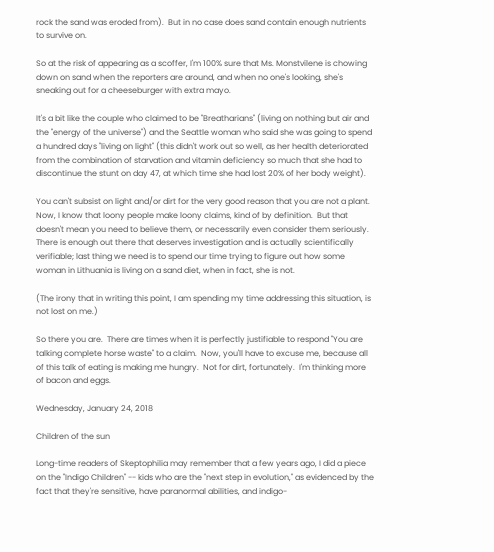rock the sand was eroded from).  But in no case does sand contain enough nutrients to survive on.

So at the risk of appearing as a scoffer, I'm 100% sure that Ms. Monstvilene is chowing down on sand when the reporters are around, and when no one's looking, she's sneaking out for a cheeseburger with extra mayo.

It's a bit like the couple who claimed to be "Breatharians" (living on nothing but air and the "energy of the universe") and the Seattle woman who said she was going to spend a hundred days "living on light" (this didn't work out so well, as her health deteriorated from the combination of starvation and vitamin deficiency so much that she had to discontinue the stunt on day 47, at which time she had lost 20% of her body weight).

You can't subsist on light and/or dirt for the very good reason that you are not a plant.  Now, I know that loony people make loony claims, kind of by definition.  But that doesn't mean you need to believe them, or necessarily even consider them seriously.  There is enough out there that deserves investigation and is actually scientifically verifiable; last thing we need is to spend our time trying to figure out how some woman in Lithuania is living on a sand diet, when in fact, she is not.

(The irony that in writing this point, I am spending my time addressing this situation, is not lost on me.)

So there you are.  There are times when it is perfectly justifiable to respond "You are talking complete horse waste" to a claim.  Now, you'll have to excuse me, because all of this talk of eating is making me hungry.  Not for dirt, fortunately.  I'm thinking more of bacon and eggs.

Wednesday, January 24, 2018

Children of the sun

Long-time readers of Skeptophilia may remember that a few years ago, I did a piece on the "Indigo Children" -- kids who are the "next step in evolution," as evidenced by the fact that they're sensitive, have paranormal abilities, and indigo-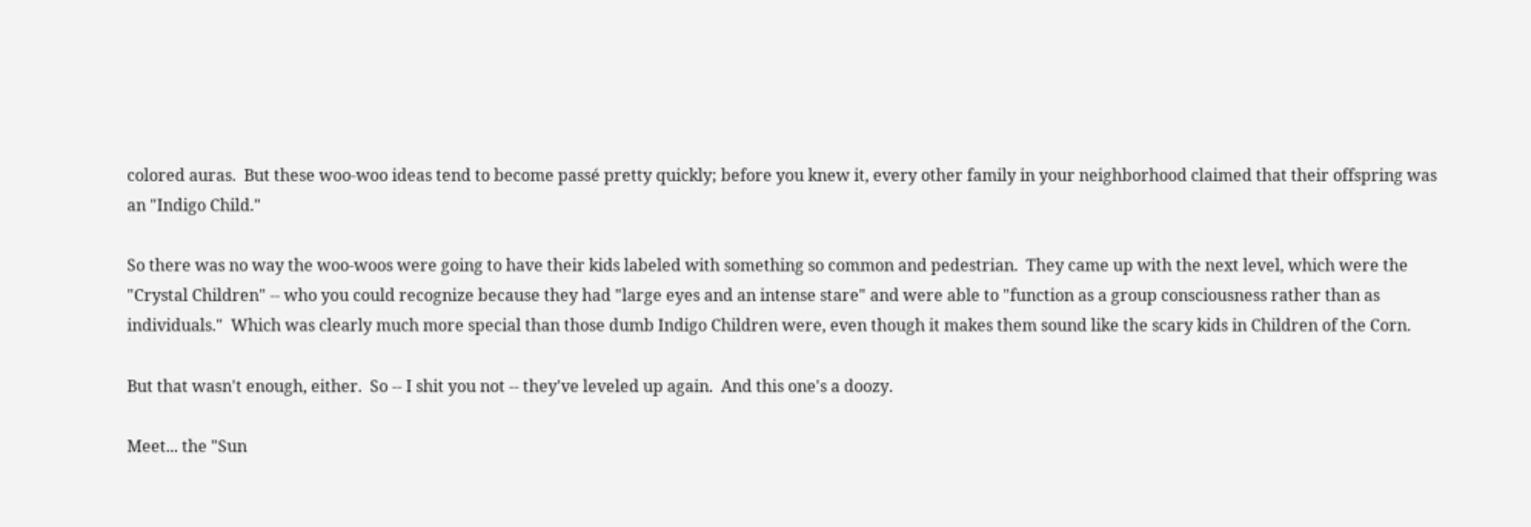colored auras.  But these woo-woo ideas tend to become passé pretty quickly; before you knew it, every other family in your neighborhood claimed that their offspring was an "Indigo Child."

So there was no way the woo-woos were going to have their kids labeled with something so common and pedestrian.  They came up with the next level, which were the "Crystal Children" -- who you could recognize because they had "large eyes and an intense stare" and were able to "function as a group consciousness rather than as individuals."  Which was clearly much more special than those dumb Indigo Children were, even though it makes them sound like the scary kids in Children of the Corn.

But that wasn't enough, either.  So -- I shit you not -- they've leveled up again.  And this one's a doozy.

Meet... the "Sun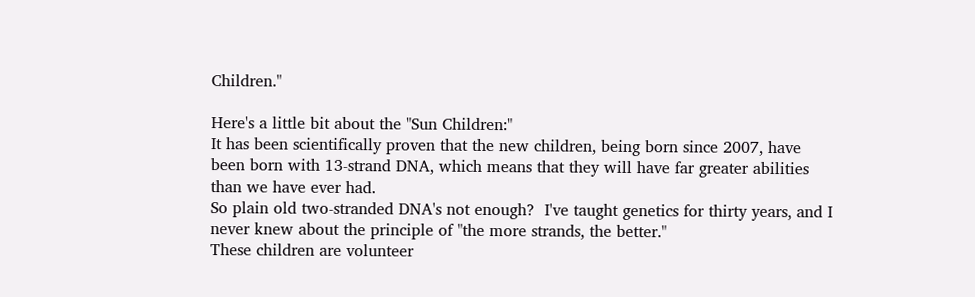Children."

Here's a little bit about the "Sun Children:"
It has been scientifically proven that the new children, being born since 2007, have been born with 13-strand DNA, which means that they will have far greater abilities than we have ever had.
So plain old two-stranded DNA's not enough?  I've taught genetics for thirty years, and I never knew about the principle of "the more strands, the better."
These children are volunteer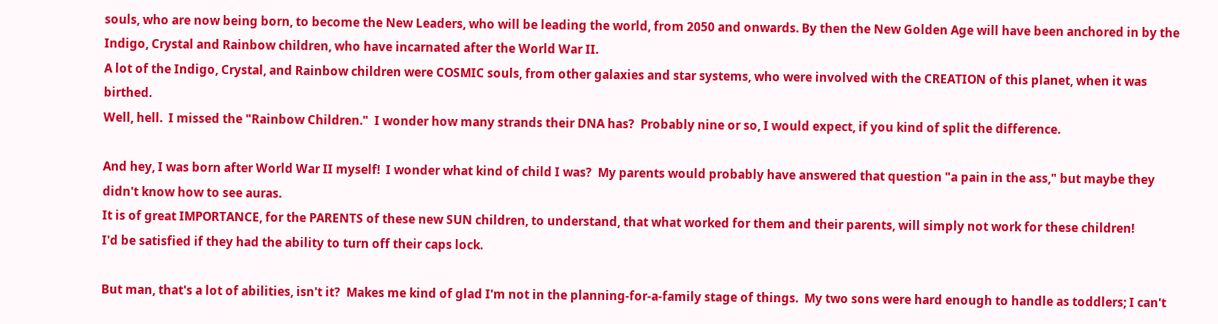souls, who are now being born, to become the New Leaders, who will be leading the world, from 2050 and onwards. By then the New Golden Age will have been anchored in by the Indigo, Crystal and Rainbow children, who have incarnated after the World War II.
A lot of the Indigo, Crystal, and Rainbow children were COSMIC souls, from other galaxies and star systems, who were involved with the CREATION of this planet, when it was birthed.
Well, hell.  I missed the "Rainbow Children."  I wonder how many strands their DNA has?  Probably nine or so, I would expect, if you kind of split the difference.

And hey, I was born after World War II myself!  I wonder what kind of child I was?  My parents would probably have answered that question "a pain in the ass," but maybe they didn't know how to see auras.
It is of great IMPORTANCE, for the PARENTS of these new SUN children, to understand, that what worked for them and their parents, will simply not work for these children!
I'd be satisfied if they had the ability to turn off their caps lock.

But man, that's a lot of abilities, isn't it?  Makes me kind of glad I'm not in the planning-for-a-family stage of things.  My two sons were hard enough to handle as toddlers; I can't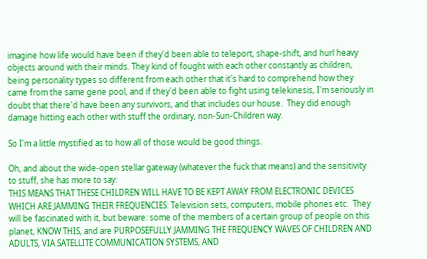imagine how life would have been if they'd been able to teleport, shape-shift, and hurl heavy objects around with their minds. They kind of fought with each other constantly as children, being personality types so different from each other that it's hard to comprehend how they came from the same gene pool, and if they'd been able to fight using telekinesis, I'm seriously in doubt that there'd have been any survivors, and that includes our house.  They did enough damage hitting each other with stuff the ordinary, non-Sun-Children way.

So I'm a little mystified as to how all of those would be good things.

Oh, and about the wide-open stellar gateway (whatever the fuck that means) and the sensitivity to stuff, she has more to say:
THIS MEANS THAT THESE CHILDREN WILL HAVE TO BE KEPT AWAY FROM ELECTRONIC DEVICES WHICH ARE JAMMING THEIR FREQUENCIES: Television sets, computers, mobile phones etc.  They will be fascinated with it, but beware: some of the members of a certain group of people on this planet, KNOW THIS, and are PURPOSEFULLY JAMMING THE FREQUENCY WAVES OF CHILDREN AND ADULTS, VIA SATELLITE COMMUNICATION SYSTEMS, AND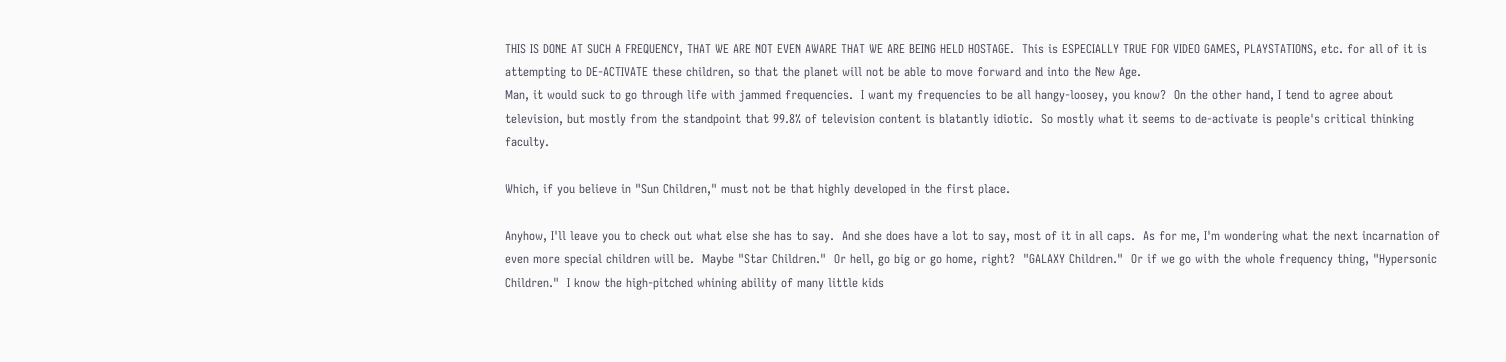THIS IS DONE AT SUCH A FREQUENCY, THAT WE ARE NOT EVEN AWARE THAT WE ARE BEING HELD HOSTAGE.  This is ESPECIALLY TRUE FOR VIDEO GAMES, PLAYSTATIONS, etc. for all of it is attempting to DE-ACTIVATE these children, so that the planet will not be able to move forward and into the New Age.
Man, it would suck to go through life with jammed frequencies.  I want my frequencies to be all hangy-loosey, you know?  On the other hand, I tend to agree about television, but mostly from the standpoint that 99.8% of television content is blatantly idiotic.  So mostly what it seems to de-activate is people's critical thinking faculty.

Which, if you believe in "Sun Children," must not be that highly developed in the first place.

Anyhow, I'll leave you to check out what else she has to say.  And she does have a lot to say, most of it in all caps.  As for me, I'm wondering what the next incarnation of even more special children will be.  Maybe "Star Children."  Or hell, go big or go home, right?  "GALAXY Children."  Or if we go with the whole frequency thing, "Hypersonic Children."  I know the high-pitched whining ability of many little kids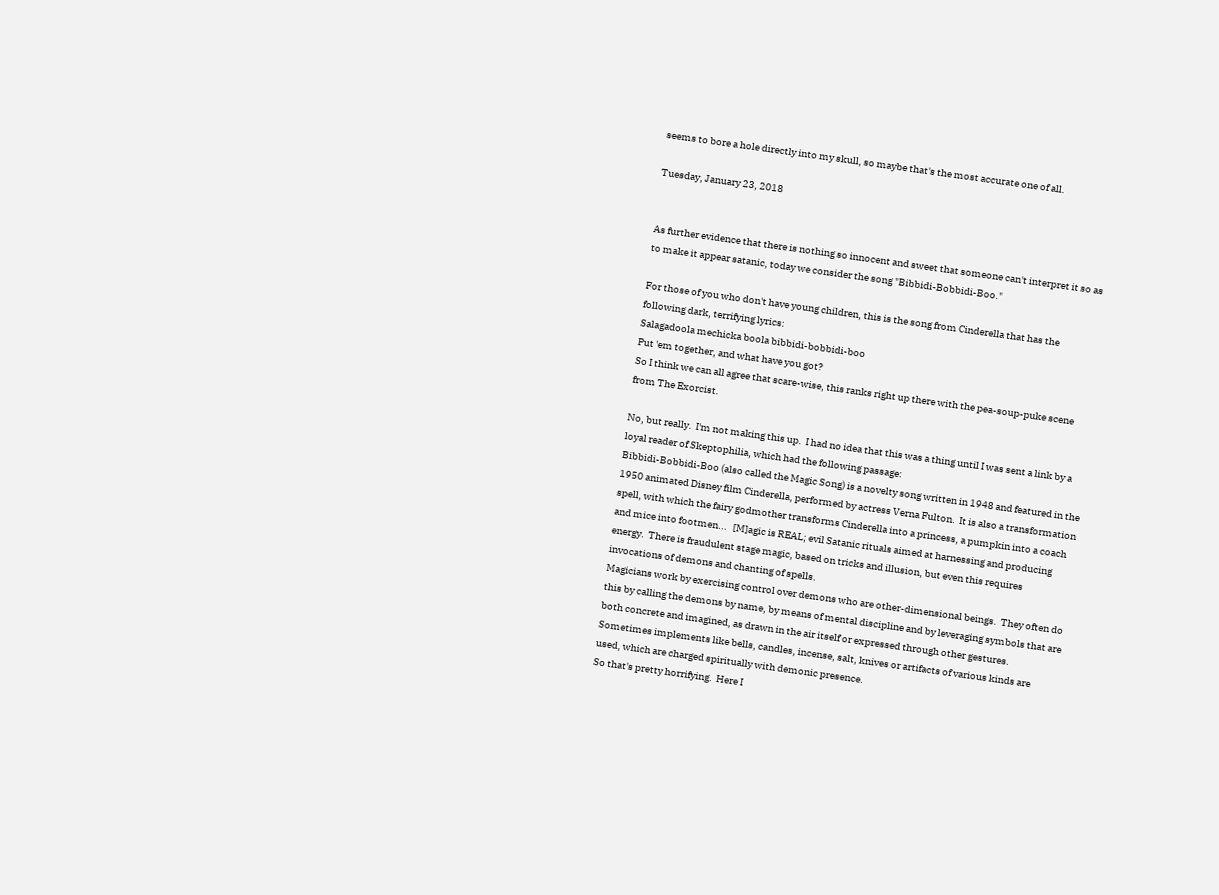seems to bore a hole directly into my skull, so maybe that's the most accurate one of all.

Tuesday, January 23, 2018


As further evidence that there is nothing so innocent and sweet that someone can't interpret it so as to make it appear satanic, today we consider the song "Bibbidi-Bobbidi-Boo."

For those of you who don't have young children, this is the song from Cinderella that has the following dark, terrifying lyrics:
Salagadoola mechicka boola bibbidi-bobbidi-boo
Put 'em together, and what have you got?
So I think we can all agree that scare-wise, this ranks right up there with the pea-soup-puke scene from The Exorcist.

No, but really.  I'm not making this up.  I had no idea that this was a thing until I was sent a link by a loyal reader of Skeptophilia, which had the following passage:
Bibbidi-Bobbidi-Boo (also called the Magic Song) is a novelty song written in 1948 and featured in the 1950 animated Disney film Cinderella, performed by actress Verna Fulton.  It is also a transformation spell, with which the fairy godmother transforms Cinderella into a princess, a pumpkin into a coach and mice into footmen...   [M]agic is REAL; evil Satanic rituals aimed at harnessing and producing energy.  There is fraudulent stage magic, based on tricks and illusion, but even this requires invocations of demons and chanting of spells.
Magicians work by exercising control over demons who are other-dimensional beings.  They often do this by calling the demons by name, by means of mental discipline and by leveraging symbols that are both concrete and imagined, as drawn in the air itself or expressed through other gestures.  Sometimes implements like bells, candles, incense, salt, knives or artifacts of various kinds are used, which are charged spiritually with demonic presence.
So that's pretty horrifying.  Here I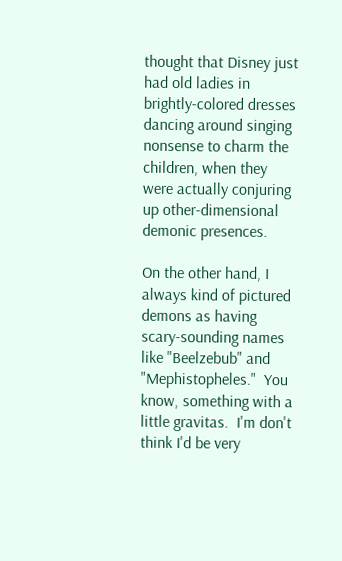thought that Disney just had old ladies in brightly-colored dresses dancing around singing nonsense to charm the children, when they were actually conjuring up other-dimensional demonic presences.

On the other hand, I always kind of pictured demons as having scary-sounding names like "Beelzebub" and "Mephistopheles."  You know, something with a little gravitas.  I'm don't think I'd be very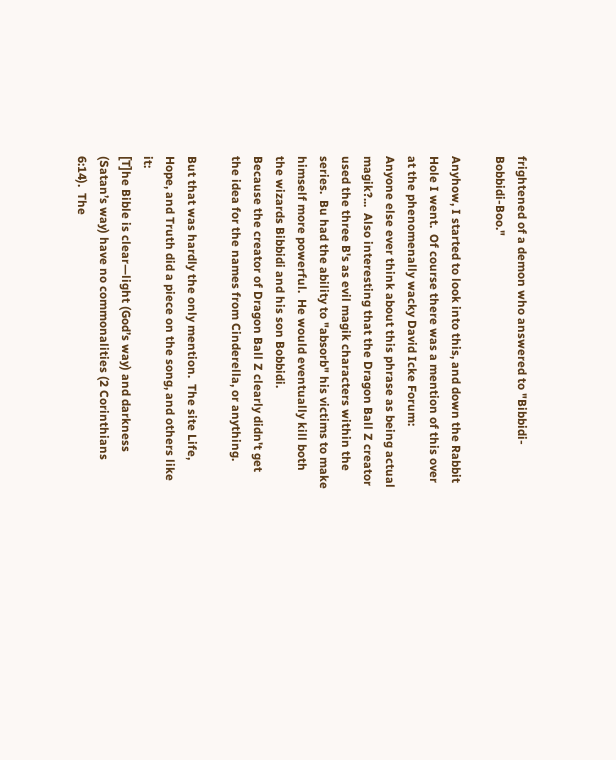frightened of a demon who answered to "Bibbidi-Bobbidi-Boo."

Anyhow, I started to look into this, and down the Rabbit Hole I went.  Of course there was a mention of this over at the phenomenally wacky David Icke Forum:
Anyone else ever think about this phrase as being actual magik?...  Also interesting that the Dragon Ball Z creator used the three B's as evil magik characters within the series.  Bu had the ability to "absorb" his victims to make himself more powerful.  He would eventually kill both the wizards Bibbidi and his son Bobbidi.
Because the creator of Dragon Ball Z clearly didn't get the idea for the names from Cinderella, or anything.

But that was hardly the only mention.  The site Life, Hope, and Truth did a piece on the song, and others like it:
[T]he Bible is clear—light (God’s way) and darkness (Satan’s way) have no commonalities (2 Corinthians 6:14).  The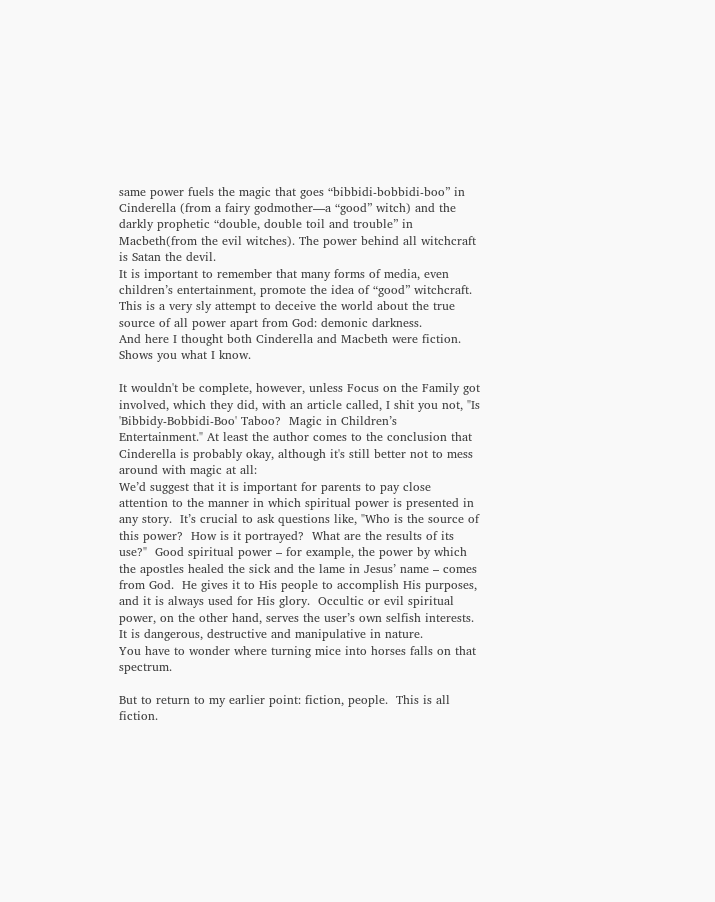same power fuels the magic that goes “bibbidi-bobbidi-boo” in Cinderella (from a fairy godmother—a “good” witch) and the darkly prophetic “double, double toil and trouble” in Macbeth(from the evil witches). The power behind all witchcraft is Satan the devil.
It is important to remember that many forms of media, even children’s entertainment, promote the idea of “good” witchcraft.  This is a very sly attempt to deceive the world about the true source of all power apart from God: demonic darkness.
And here I thought both Cinderella and Macbeth were fiction.  Shows you what I know.

It wouldn't be complete, however, unless Focus on the Family got involved, which they did, with an article called, I shit you not, "Is 'Bibbidy-Bobbidi-Boo' Taboo?  Magic in Children’s Entertainment." At least the author comes to the conclusion that Cinderella is probably okay, although it's still better not to mess around with magic at all:
We’d suggest that it is important for parents to pay close attention to the manner in which spiritual power is presented in any story.  It’s crucial to ask questions like, "Who is the source of this power?  How is it portrayed?  What are the results of its use?"  Good spiritual power – for example, the power by which the apostles healed the sick and the lame in Jesus’ name – comes from God.  He gives it to His people to accomplish His purposes, and it is always used for His glory.  Occultic or evil spiritual power, on the other hand, serves the user’s own selfish interests.  It is dangerous, destructive and manipulative in nature.
You have to wonder where turning mice into horses falls on that spectrum.

But to return to my earlier point: fiction, people.  This is all fiction.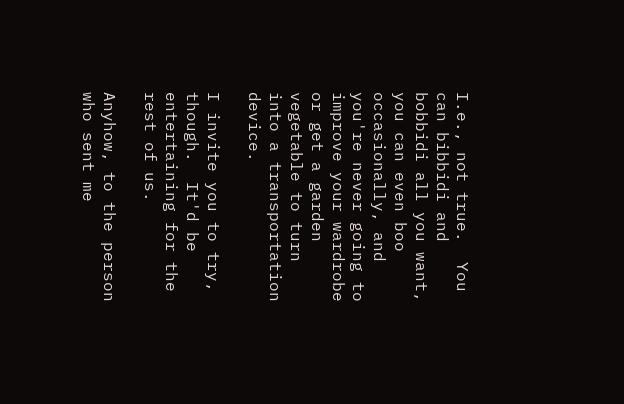I.e., not true.  You can bibbidi and bobbidi all you want, you can even boo occasionally, and you're never going to improve your wardrobe or get a garden vegetable to turn into a transportation device.

I invite you to try, though.  It'd be entertaining for the rest of us.

Anyhow, to the person who sent me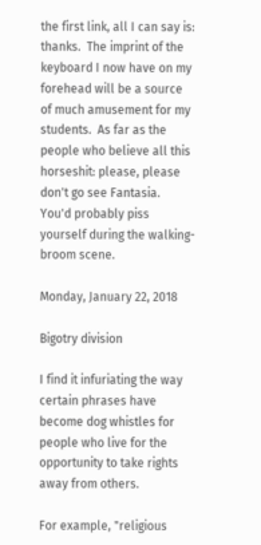the first link, all I can say is: thanks.  The imprint of the keyboard I now have on my forehead will be a source of much amusement for my students.  As far as the people who believe all this horseshit: please, please don't go see Fantasia.  You'd probably piss yourself during the walking-broom scene.

Monday, January 22, 2018

Bigotry division

I find it infuriating the way certain phrases have become dog whistles for people who live for the opportunity to take rights away from others.

For example, "religious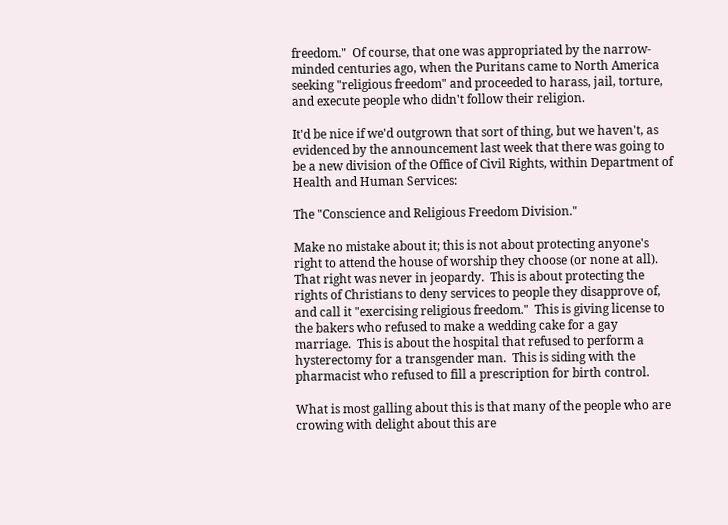freedom."  Of course, that one was appropriated by the narrow-minded centuries ago, when the Puritans came to North America seeking "religious freedom" and proceeded to harass, jail, torture, and execute people who didn't follow their religion.

It'd be nice if we'd outgrown that sort of thing, but we haven't, as evidenced by the announcement last week that there was going to be a new division of the Office of Civil Rights, within Department of Health and Human Services:

The "Conscience and Religious Freedom Division."

Make no mistake about it; this is not about protecting anyone's right to attend the house of worship they choose (or none at all).  That right was never in jeopardy.  This is about protecting the rights of Christians to deny services to people they disapprove of, and call it "exercising religious freedom."  This is giving license to the bakers who refused to make a wedding cake for a gay marriage.  This is about the hospital that refused to perform a hysterectomy for a transgender man.  This is siding with the pharmacist who refused to fill a prescription for birth control.

What is most galling about this is that many of the people who are crowing with delight about this are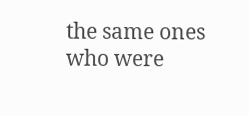the same ones who were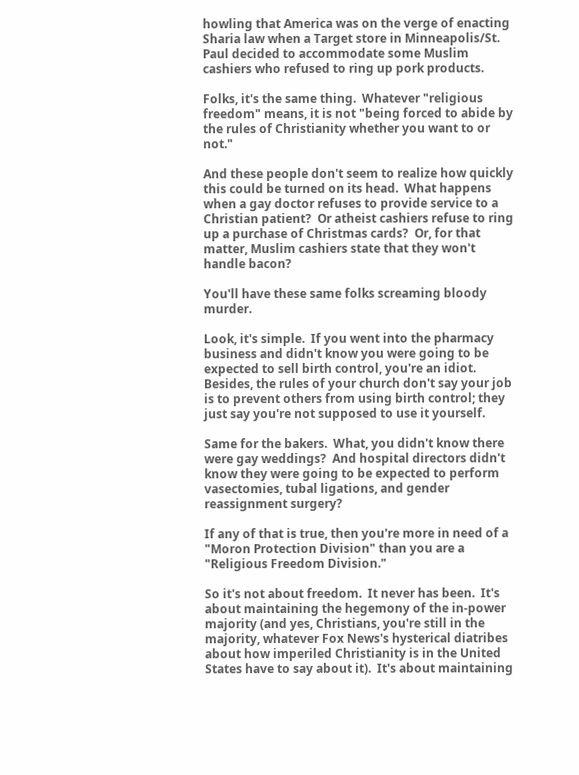howling that America was on the verge of enacting Sharia law when a Target store in Minneapolis/St. Paul decided to accommodate some Muslim cashiers who refused to ring up pork products.

Folks, it's the same thing.  Whatever "religious freedom" means, it is not "being forced to abide by the rules of Christianity whether you want to or not."

And these people don't seem to realize how quickly this could be turned on its head.  What happens when a gay doctor refuses to provide service to a Christian patient?  Or atheist cashiers refuse to ring up a purchase of Christmas cards?  Or, for that matter, Muslim cashiers state that they won't handle bacon?

You'll have these same folks screaming bloody murder.

Look, it's simple.  If you went into the pharmacy business and didn't know you were going to be expected to sell birth control, you're an idiot.  Besides, the rules of your church don't say your job is to prevent others from using birth control; they just say you're not supposed to use it yourself.

Same for the bakers.  What, you didn't know there were gay weddings?  And hospital directors didn't know they were going to be expected to perform vasectomies, tubal ligations, and gender reassignment surgery?

If any of that is true, then you're more in need of a "Moron Protection Division" than you are a "Religious Freedom Division."

So it's not about freedom.  It never has been.  It's about maintaining the hegemony of the in-power majority (and yes, Christians, you're still in the majority, whatever Fox News's hysterical diatribes about how imperiled Christianity is in the United States have to say about it).  It's about maintaining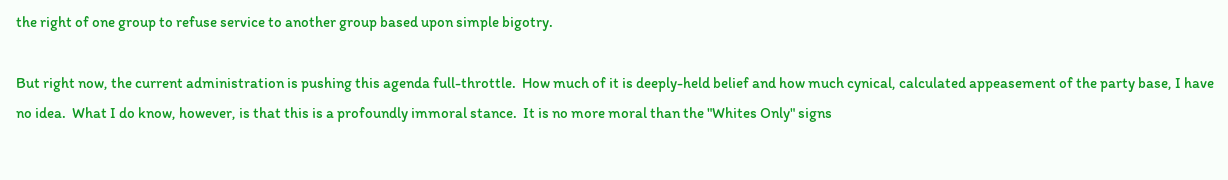the right of one group to refuse service to another group based upon simple bigotry.

But right now, the current administration is pushing this agenda full-throttle.  How much of it is deeply-held belief and how much cynical, calculated appeasement of the party base, I have no idea.  What I do know, however, is that this is a profoundly immoral stance.  It is no more moral than the "Whites Only" signs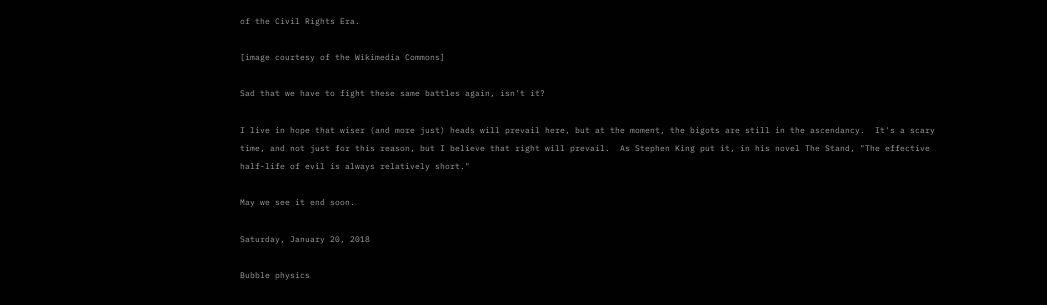of the Civil Rights Era.

[image courtesy of the Wikimedia Commons]

Sad that we have to fight these same battles again, isn't it?

I live in hope that wiser (and more just) heads will prevail here, but at the moment, the bigots are still in the ascendancy.  It's a scary time, and not just for this reason, but I believe that right will prevail.  As Stephen King put it, in his novel The Stand, "The effective half-life of evil is always relatively short."

May we see it end soon.

Saturday, January 20, 2018

Bubble physics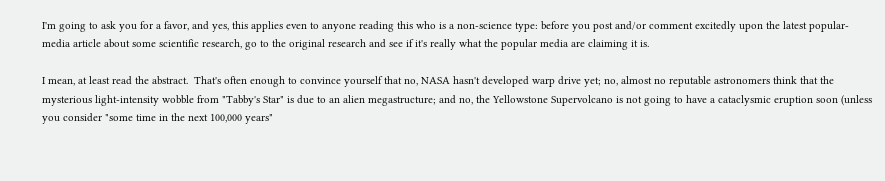I'm going to ask you for a favor, and yes, this applies even to anyone reading this who is a non-science type: before you post and/or comment excitedly upon the latest popular-media article about some scientific research, go to the original research and see if it's really what the popular media are claiming it is.

I mean, at least read the abstract.  That's often enough to convince yourself that no, NASA hasn't developed warp drive yet; no, almost no reputable astronomers think that the mysterious light-intensity wobble from "Tabby's Star" is due to an alien megastructure; and no, the Yellowstone Supervolcano is not going to have a cataclysmic eruption soon (unless you consider "some time in the next 100,000 years"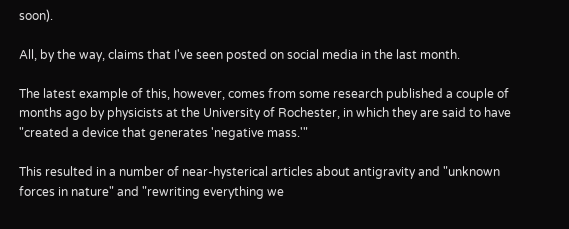soon).

All, by the way, claims that I've seen posted on social media in the last month.

The latest example of this, however, comes from some research published a couple of months ago by physicists at the University of Rochester, in which they are said to have "created a device that generates 'negative mass.'"

This resulted in a number of near-hysterical articles about antigravity and "unknown forces in nature" and "rewriting everything we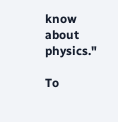know about physics."

To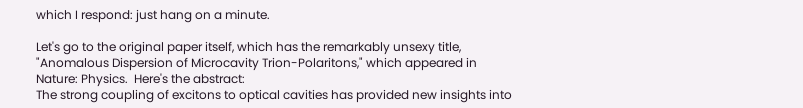which I respond: just hang on a minute.

Let's go to the original paper itself, which has the remarkably unsexy title, "Anomalous Dispersion of Microcavity Trion-Polaritons," which appeared in Nature: Physics.  Here's the abstract:
The strong coupling of excitons to optical cavities has provided new insights into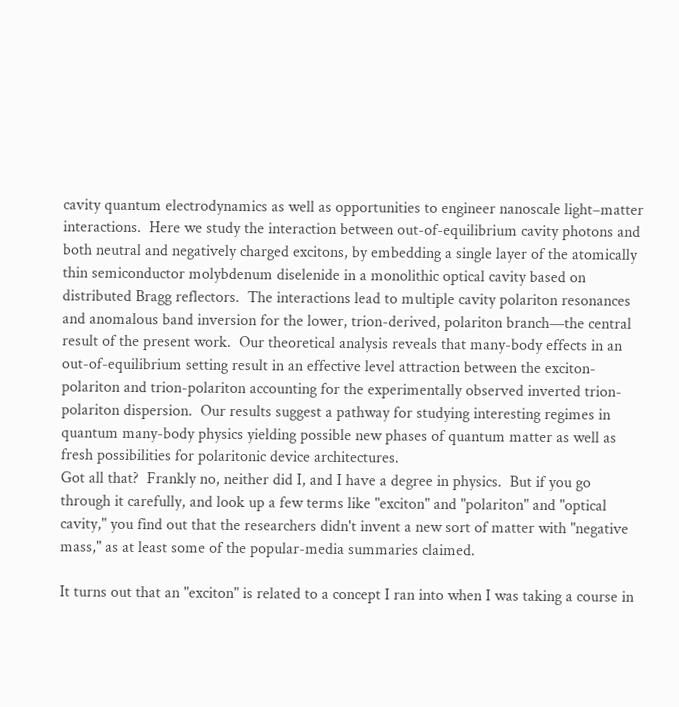cavity quantum electrodynamics as well as opportunities to engineer nanoscale light–matter interactions.  Here we study the interaction between out-of-equilibrium cavity photons and both neutral and negatively charged excitons, by embedding a single layer of the atomically thin semiconductor molybdenum diselenide in a monolithic optical cavity based on distributed Bragg reflectors.  The interactions lead to multiple cavity polariton resonances and anomalous band inversion for the lower, trion-derived, polariton branch—the central result of the present work.  Our theoretical analysis reveals that many-body effects in an out-of-equilibrium setting result in an effective level attraction between the exciton-polariton and trion-polariton accounting for the experimentally observed inverted trion-polariton dispersion.  Our results suggest a pathway for studying interesting regimes in quantum many-body physics yielding possible new phases of quantum matter as well as fresh possibilities for polaritonic device architectures.
Got all that?  Frankly no, neither did I, and I have a degree in physics.  But if you go through it carefully, and look up a few terms like "exciton" and "polariton" and "optical cavity," you find out that the researchers didn't invent a new sort of matter with "negative mass," as at least some of the popular-media summaries claimed.

It turns out that an "exciton" is related to a concept I ran into when I was taking a course in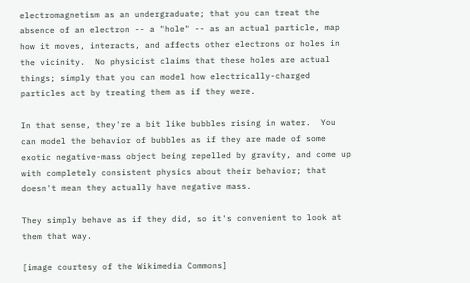electromagnetism as an undergraduate; that you can treat the absence of an electron -- a "hole" -- as an actual particle, map how it moves, interacts, and affects other electrons or holes in the vicinity.  No physicist claims that these holes are actual things; simply that you can model how electrically-charged particles act by treating them as if they were.

In that sense, they're a bit like bubbles rising in water.  You can model the behavior of bubbles as if they are made of some exotic negative-mass object being repelled by gravity, and come up with completely consistent physics about their behavior; that doesn't mean they actually have negative mass.

They simply behave as if they did, so it's convenient to look at them that way.

[image courtesy of the Wikimedia Commons]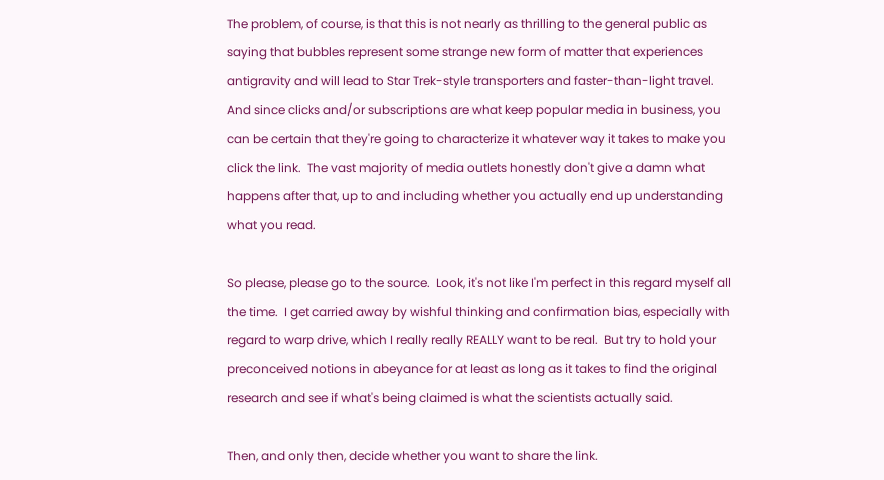The problem, of course, is that this is not nearly as thrilling to the general public as saying that bubbles represent some strange new form of matter that experiences antigravity and will lead to Star Trek-style transporters and faster-than-light travel.  And since clicks and/or subscriptions are what keep popular media in business, you can be certain that they're going to characterize it whatever way it takes to make you click the link.  The vast majority of media outlets honestly don't give a damn what happens after that, up to and including whether you actually end up understanding what you read.

So please, please go to the source.  Look, it's not like I'm perfect in this regard myself all the time.  I get carried away by wishful thinking and confirmation bias, especially with regard to warp drive, which I really really REALLY want to be real.  But try to hold your preconceived notions in abeyance for at least as long as it takes to find the original research and see if what's being claimed is what the scientists actually said.

Then, and only then, decide whether you want to share the link.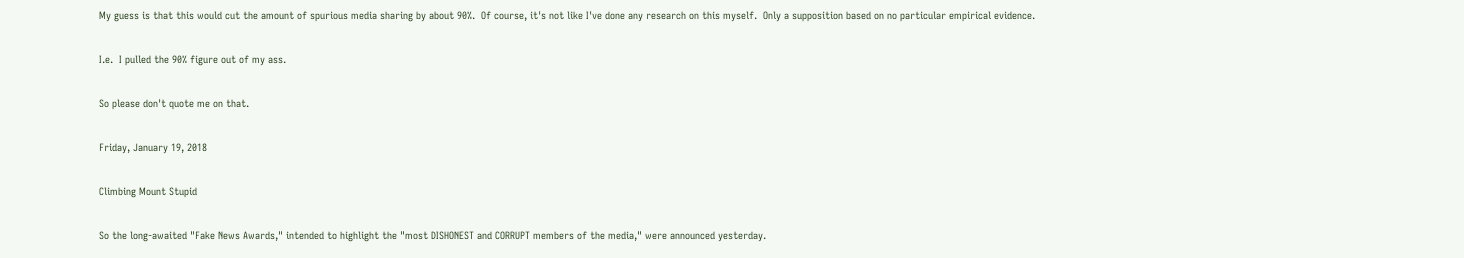My guess is that this would cut the amount of spurious media sharing by about 90%.  Of course, it's not like I've done any research on this myself.  Only a supposition based on no particular empirical evidence.

I.e.  I pulled the 90% figure out of my ass.

So please don't quote me on that.

Friday, January 19, 2018

Climbing Mount Stupid

So the long-awaited "Fake News Awards," intended to highlight the "most DISHONEST and CORRUPT members of the media," were announced yesterday.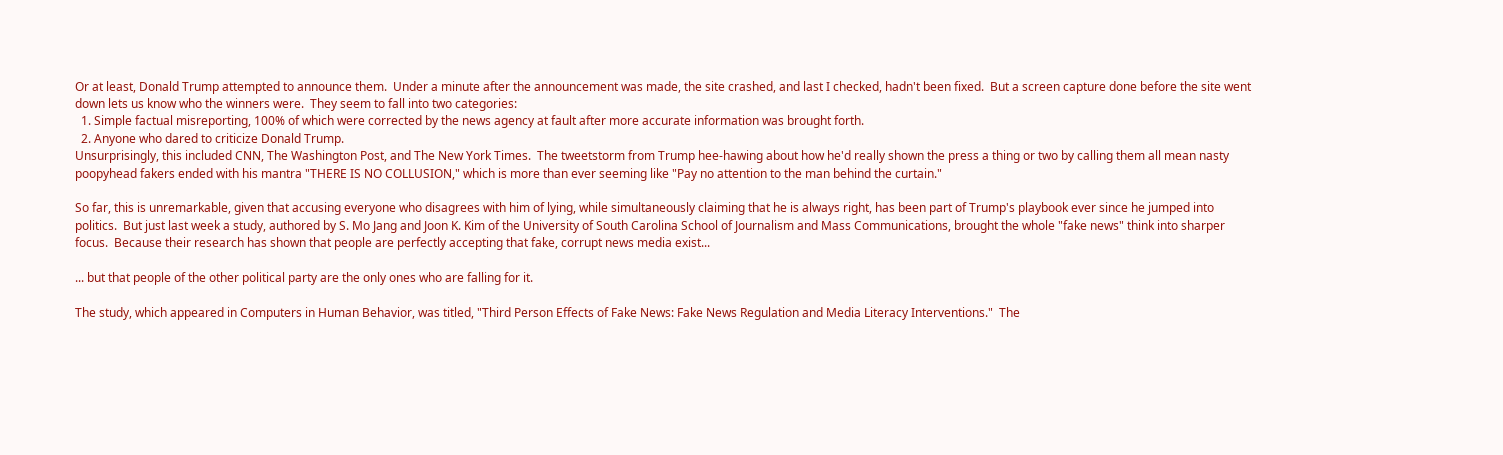Or at least, Donald Trump attempted to announce them.  Under a minute after the announcement was made, the site crashed, and last I checked, hadn't been fixed.  But a screen capture done before the site went down lets us know who the winners were.  They seem to fall into two categories:
  1. Simple factual misreporting, 100% of which were corrected by the news agency at fault after more accurate information was brought forth.
  2. Anyone who dared to criticize Donald Trump.
Unsurprisingly, this included CNN, The Washington Post, and The New York Times.  The tweetstorm from Trump hee-hawing about how he'd really shown the press a thing or two by calling them all mean nasty poopyhead fakers ended with his mantra "THERE IS NO COLLUSION," which is more than ever seeming like "Pay no attention to the man behind the curtain."

So far, this is unremarkable, given that accusing everyone who disagrees with him of lying, while simultaneously claiming that he is always right, has been part of Trump's playbook ever since he jumped into politics.  But just last week a study, authored by S. Mo Jang and Joon K. Kim of the University of South Carolina School of Journalism and Mass Communications, brought the whole "fake news" think into sharper focus.  Because their research has shown that people are perfectly accepting that fake, corrupt news media exist...

... but that people of the other political party are the only ones who are falling for it.

The study, which appeared in Computers in Human Behavior, was titled, "Third Person Effects of Fake News: Fake News Regulation and Media Literacy Interventions."  The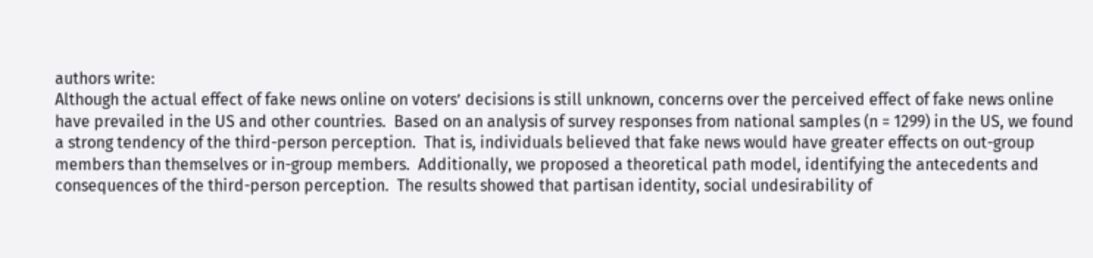authors write:
Although the actual effect of fake news online on voters’ decisions is still unknown, concerns over the perceived effect of fake news online have prevailed in the US and other countries.  Based on an analysis of survey responses from national samples (n = 1299) in the US, we found a strong tendency of the third-person perception.  That is, individuals believed that fake news would have greater effects on out-group members than themselves or in-group members.  Additionally, we proposed a theoretical path model, identifying the antecedents and consequences of the third-person perception.  The results showed that partisan identity, social undesirability of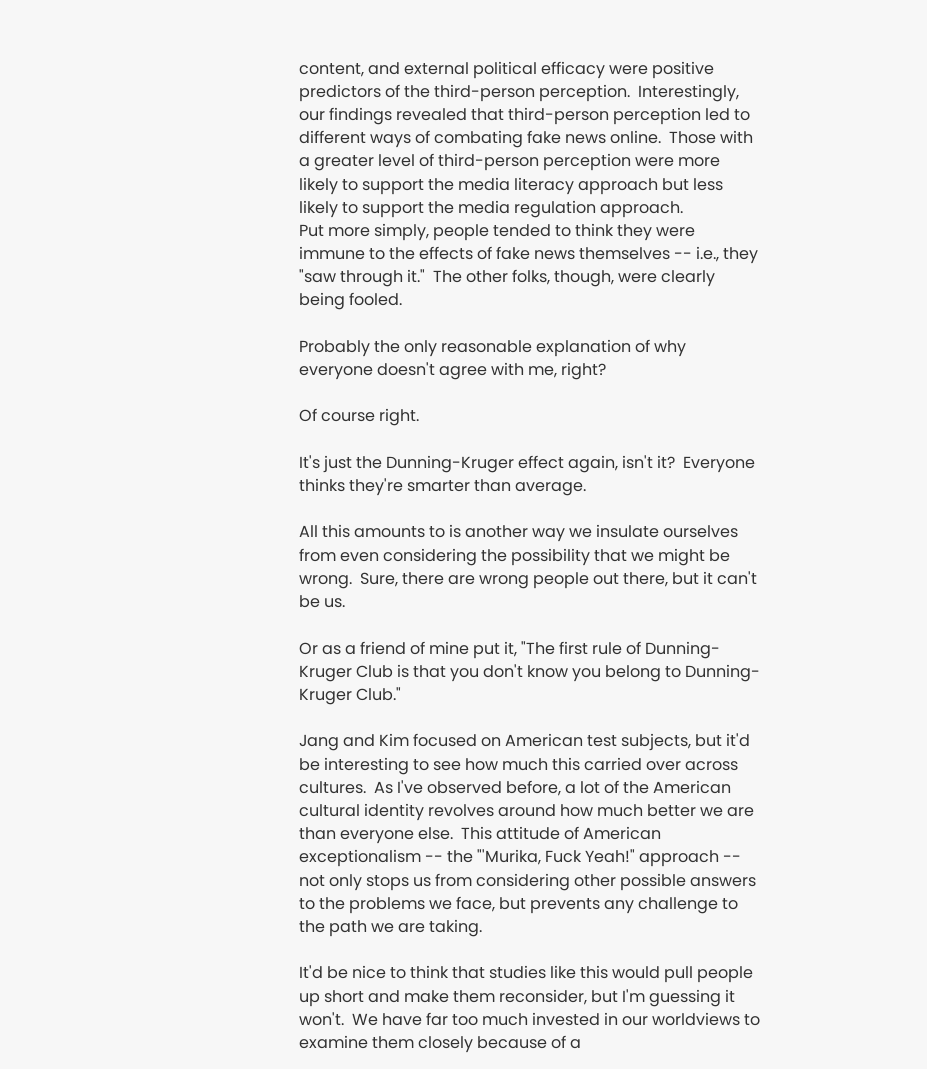content, and external political efficacy were positive predictors of the third-person perception.  Interestingly, our findings revealed that third-person perception led to different ways of combating fake news online.  Those with a greater level of third-person perception were more likely to support the media literacy approach but less likely to support the media regulation approach.
Put more simply, people tended to think they were immune to the effects of fake news themselves -- i.e., they "saw through it."  The other folks, though, were clearly being fooled.

Probably the only reasonable explanation of why everyone doesn't agree with me, right?

Of course right.

It's just the Dunning-Kruger effect again, isn't it?  Everyone thinks they're smarter than average.

All this amounts to is another way we insulate ourselves from even considering the possibility that we might be wrong.  Sure, there are wrong people out there, but it can't be us.

Or as a friend of mine put it, "The first rule of Dunning-Kruger Club is that you don't know you belong to Dunning-Kruger Club."

Jang and Kim focused on American test subjects, but it'd be interesting to see how much this carried over across cultures.  As I've observed before, a lot of the American cultural identity revolves around how much better we are than everyone else.  This attitude of American exceptionalism -- the "'Murika, Fuck Yeah!" approach -- not only stops us from considering other possible answers to the problems we face, but prevents any challenge to the path we are taking.

It'd be nice to think that studies like this would pull people up short and make them reconsider, but I'm guessing it won't.  We have far too much invested in our worldviews to examine them closely because of a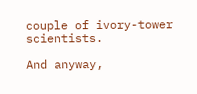couple of ivory-tower scientists.

And anyway,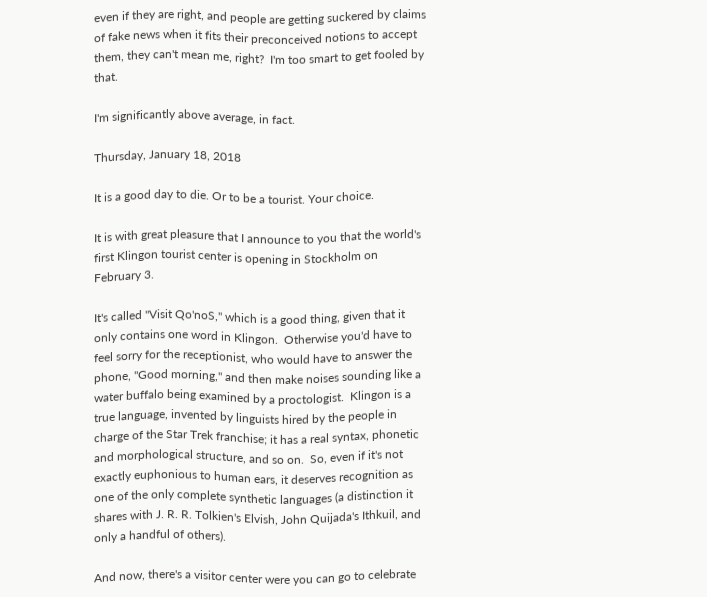even if they are right, and people are getting suckered by claims of fake news when it fits their preconceived notions to accept them, they can't mean me, right?  I'm too smart to get fooled by that.

I'm significantly above average, in fact.

Thursday, January 18, 2018

It is a good day to die. Or to be a tourist. Your choice.

It is with great pleasure that I announce to you that the world's first Klingon tourist center is opening in Stockholm on February 3.

It's called "Visit Qo'noS," which is a good thing, given that it only contains one word in Klingon.  Otherwise you'd have to feel sorry for the receptionist, who would have to answer the phone, "Good morning," and then make noises sounding like a water buffalo being examined by a proctologist.  Klingon is a true language, invented by linguists hired by the people in charge of the Star Trek franchise; it has a real syntax, phonetic and morphological structure, and so on.  So, even if it's not exactly euphonious to human ears, it deserves recognition as one of the only complete synthetic languages (a distinction it shares with J. R. R. Tolkien's Elvish, John Quijada's Ithkuil, and only a handful of others).

And now, there's a visitor center were you can go to celebrate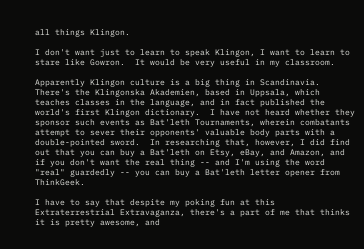all things Klingon.

I don't want just to learn to speak Klingon, I want to learn to stare like Gowron.  It would be very useful in my classroom.

Apparently Klingon culture is a big thing in Scandinavia.  There's the Klingonska Akademien, based in Uppsala, which teaches classes in the language, and in fact published the world's first Klingon dictionary.  I have not heard whether they sponsor such events as Bat'leth Tournaments, wherein combatants attempt to sever their opponents' valuable body parts with a double-pointed sword.  In researching that, however, I did find out that you can buy a Bat'leth on Etsy, eBay, and Amazon, and if you don't want the real thing -- and I'm using the word "real" guardedly -- you can buy a Bat'leth letter opener from ThinkGeek.

I have to say that despite my poking fun at this Extraterrestrial Extravaganza, there's a part of me that thinks it is pretty awesome, and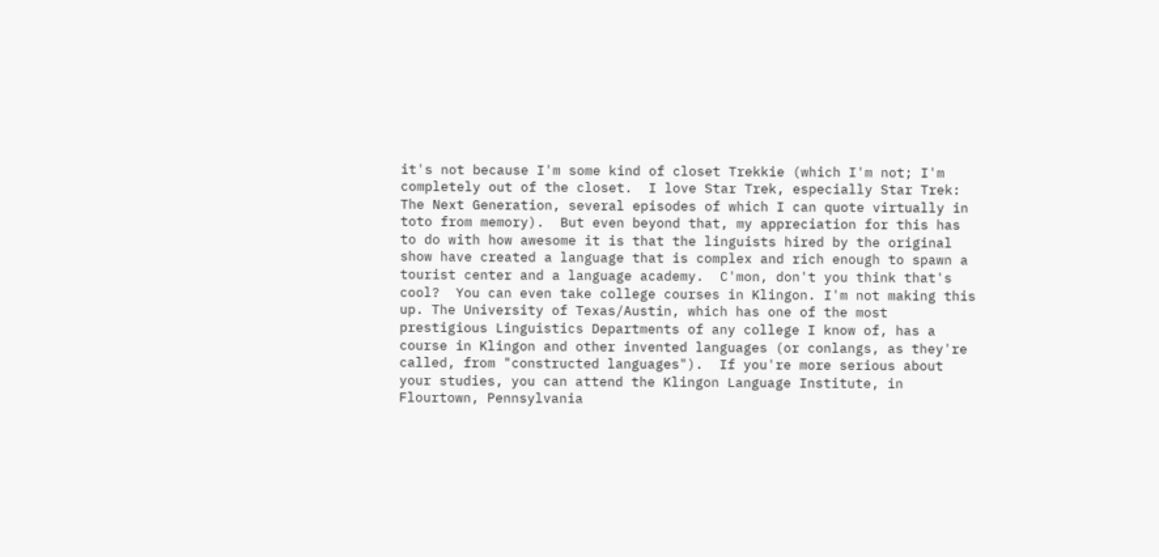it's not because I'm some kind of closet Trekkie (which I'm not; I'm completely out of the closet.  I love Star Trek, especially Star Trek: The Next Generation, several episodes of which I can quote virtually in toto from memory).  But even beyond that, my appreciation for this has to do with how awesome it is that the linguists hired by the original show have created a language that is complex and rich enough to spawn a tourist center and a language academy.  C'mon, don't you think that's cool?  You can even take college courses in Klingon. I'm not making this up. The University of Texas/Austin, which has one of the most prestigious Linguistics Departments of any college I know of, has a course in Klingon and other invented languages (or conlangs, as they're called, from "constructed languages").  If you're more serious about your studies, you can attend the Klingon Language Institute, in Flourtown, Pennsylvania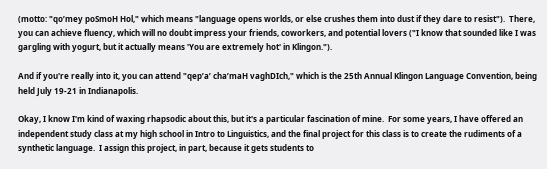(motto: "qo’mey poSmoH Hol," which means "language opens worlds, or else crushes them into dust if they dare to resist").  There, you can achieve fluency, which will no doubt impress your friends, coworkers, and potential lovers ("I know that sounded like I was gargling with yogurt, but it actually means 'You are extremely hot' in Klingon.").

And if you're really into it, you can attend "qep’a’ cha’maH vaghDIch," which is the 25th Annual Klingon Language Convention, being held July 19-21 in Indianapolis.

Okay, I know I'm kind of waxing rhapsodic about this, but it's a particular fascination of mine.  For some years, I have offered an independent study class at my high school in Intro to Linguistics, and the final project for this class is to create the rudiments of a synthetic language.  I assign this project, in part, because it gets students to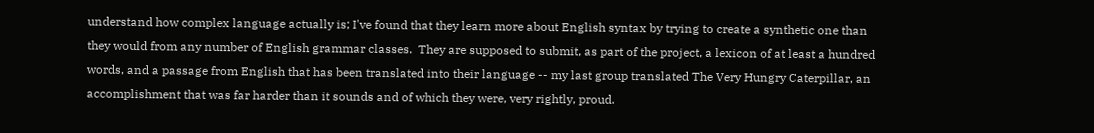understand how complex language actually is; I've found that they learn more about English syntax by trying to create a synthetic one than they would from any number of English grammar classes.  They are supposed to submit, as part of the project, a lexicon of at least a hundred words, and a passage from English that has been translated into their language -- my last group translated The Very Hungry Caterpillar, an accomplishment that was far harder than it sounds and of which they were, very rightly, proud.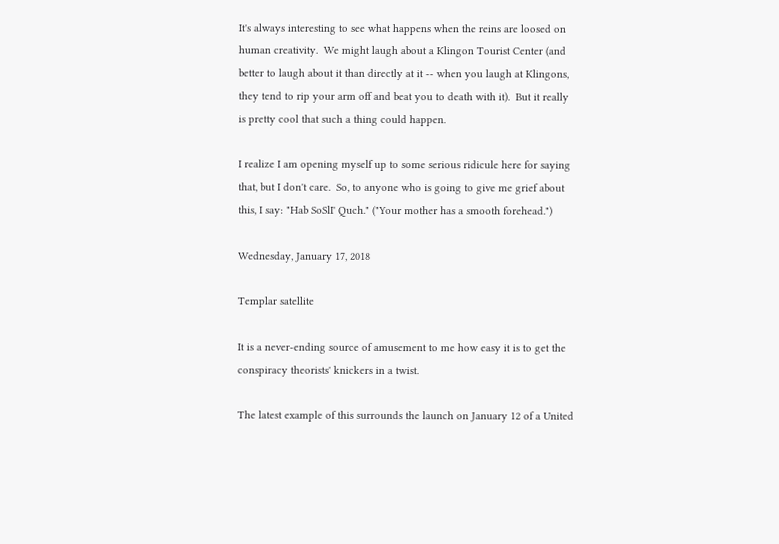It's always interesting to see what happens when the reins are loosed on human creativity.  We might laugh about a Klingon Tourist Center (and better to laugh about it than directly at it -- when you laugh at Klingons, they tend to rip your arm off and beat you to death with it).  But it really is pretty cool that such a thing could happen.

I realize I am opening myself up to some serious ridicule here for saying that, but I don't care.  So, to anyone who is going to give me grief about this, I say: "Hab SoSlI' Quch." ("Your mother has a smooth forehead.")

Wednesday, January 17, 2018

Templar satellite

It is a never-ending source of amusement to me how easy it is to get the conspiracy theorists' knickers in a twist.

The latest example of this surrounds the launch on January 12 of a United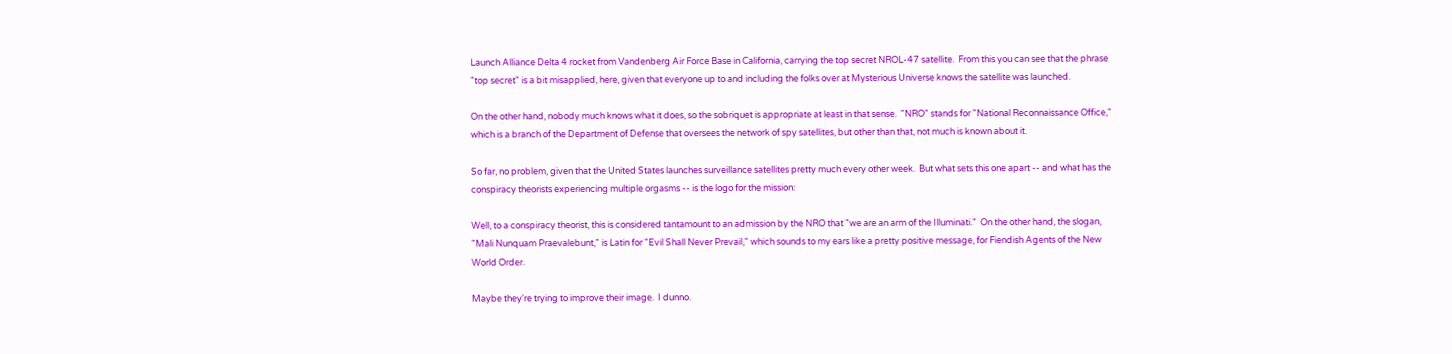Launch Alliance Delta 4 rocket from Vandenberg Air Force Base in California, carrying the top secret NROL-47 satellite.  From this you can see that the phrase "top secret" is a bit misapplied, here, given that everyone up to and including the folks over at Mysterious Universe knows the satellite was launched.

On the other hand, nobody much knows what it does, so the sobriquet is appropriate at least in that sense.  "NRO" stands for "National Reconnaissance Office," which is a branch of the Department of Defense that oversees the network of spy satellites, but other than that, not much is known about it.

So far, no problem, given that the United States launches surveillance satellites pretty much every other week.  But what sets this one apart -- and what has the conspiracy theorists experiencing multiple orgasms -- is the logo for the mission:

Well, to a conspiracy theorist, this is considered tantamount to an admission by the NRO that "we are an arm of the Illuminati."  On the other hand, the slogan, "Mali Nunquam Praevalebunt," is Latin for "Evil Shall Never Prevail," which sounds to my ears like a pretty positive message, for Fiendish Agents of the New World Order.

Maybe they're trying to improve their image.  I dunno.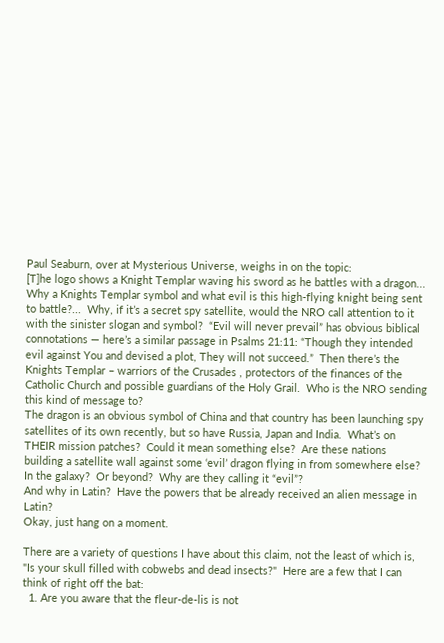Paul Seaburn, over at Mysterious Universe, weighs in on the topic:
[T]he logo shows a Knight Templar waving his sword as he battles with a dragon...  Why a Knights Templar symbol and what evil is this high-flying knight being sent to battle?...  Why, if it’s a secret spy satellite, would the NRO call attention to it with the sinister slogan and symbol?  “Evil will never prevail” has obvious biblical connotations — here’s a similar passage in Psalms 21:11: “Though they intended evil against You and devised a plot, They will not succeed.”  Then there’s the Knights Templar – warriors of the Crusades , protectors of the finances of the Catholic Church and possible guardians of the Holy Grail.  Who is the NRO sending this kind of message to?
The dragon is an obvious symbol of China and that country has been launching spy satellites of its own recently, but so have Russia, Japan and India.  What’s on THEIR mission patches?  Could it mean something else?  Are these nations building a satellite wall against some ‘evil’ dragon flying in from somewhere else?  In the galaxy?  Or beyond?  Why are they calling it “evil”?
And why in Latin?  Have the powers that be already received an alien message in Latin?
Okay, just hang on a moment.

There are a variety of questions I have about this claim, not the least of which is, "Is your skull filled with cobwebs and dead insects?"  Here are a few that I can think of right off the bat:
  1. Are you aware that the fleur-de-lis is not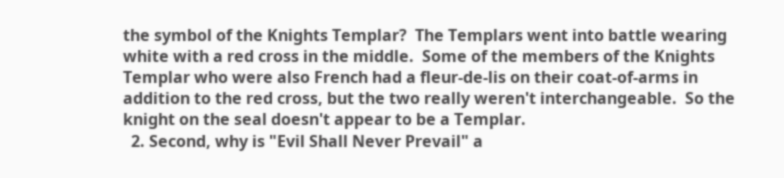the symbol of the Knights Templar?  The Templars went into battle wearing white with a red cross in the middle.  Some of the members of the Knights Templar who were also French had a fleur-de-lis on their coat-of-arms in addition to the red cross, but the two really weren't interchangeable.  So the knight on the seal doesn't appear to be a Templar.
  2. Second, why is "Evil Shall Never Prevail" a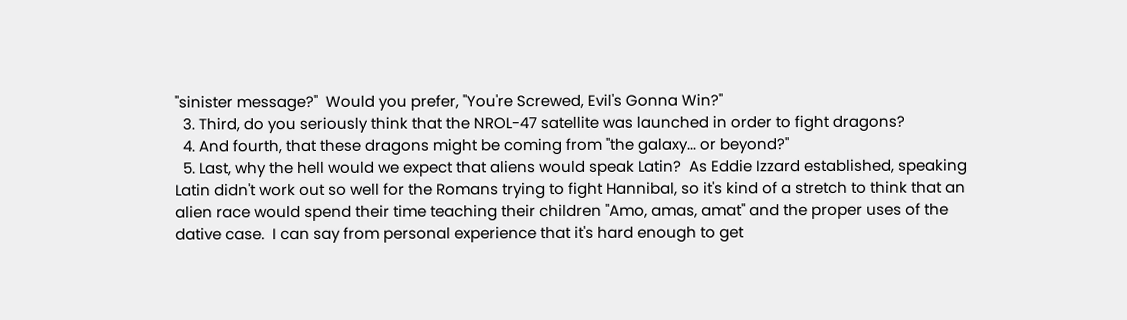"sinister message?"  Would you prefer, "You're Screwed, Evil's Gonna Win?"
  3. Third, do you seriously think that the NROL-47 satellite was launched in order to fight dragons?
  4. And fourth, that these dragons might be coming from "the galaxy... or beyond?"
  5. Last, why the hell would we expect that aliens would speak Latin?  As Eddie Izzard established, speaking Latin didn't work out so well for the Romans trying to fight Hannibal, so it's kind of a stretch to think that an alien race would spend their time teaching their children "Amo, amas, amat" and the proper uses of the dative case.  I can say from personal experience that it's hard enough to get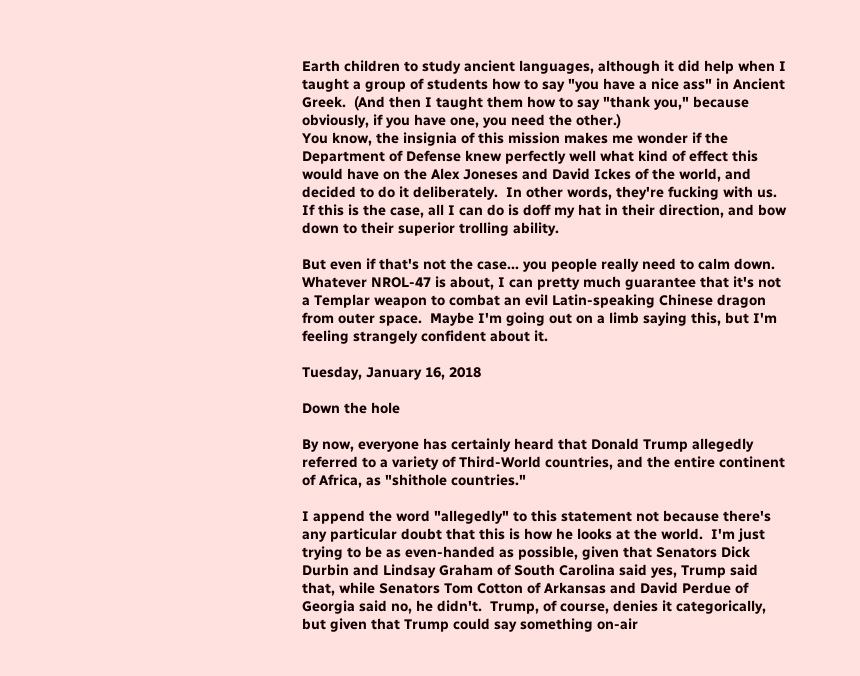Earth children to study ancient languages, although it did help when I taught a group of students how to say "you have a nice ass" in Ancient Greek.  (And then I taught them how to say "thank you," because obviously, if you have one, you need the other.)
You know, the insignia of this mission makes me wonder if the Department of Defense knew perfectly well what kind of effect this would have on the Alex Joneses and David Ickes of the world, and decided to do it deliberately.  In other words, they're fucking with us.  If this is the case, all I can do is doff my hat in their direction, and bow down to their superior trolling ability.

But even if that's not the case... you people really need to calm down.  Whatever NROL-47 is about, I can pretty much guarantee that it's not a Templar weapon to combat an evil Latin-speaking Chinese dragon from outer space.  Maybe I'm going out on a limb saying this, but I'm feeling strangely confident about it.

Tuesday, January 16, 2018

Down the hole

By now, everyone has certainly heard that Donald Trump allegedly referred to a variety of Third-World countries, and the entire continent of Africa, as "shithole countries."

I append the word "allegedly" to this statement not because there's any particular doubt that this is how he looks at the world.  I'm just trying to be as even-handed as possible, given that Senators Dick Durbin and Lindsay Graham of South Carolina said yes, Trump said that, while Senators Tom Cotton of Arkansas and David Perdue of Georgia said no, he didn't.  Trump, of course, denies it categorically, but given that Trump could say something on-air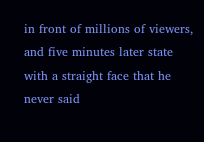in front of millions of viewers, and five minutes later state with a straight face that he never said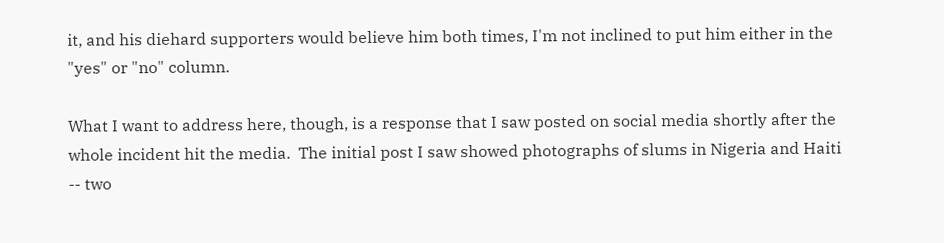it, and his diehard supporters would believe him both times, I'm not inclined to put him either in the "yes" or "no" column.

What I want to address here, though, is a response that I saw posted on social media shortly after the whole incident hit the media.  The initial post I saw showed photographs of slums in Nigeria and Haiti -- two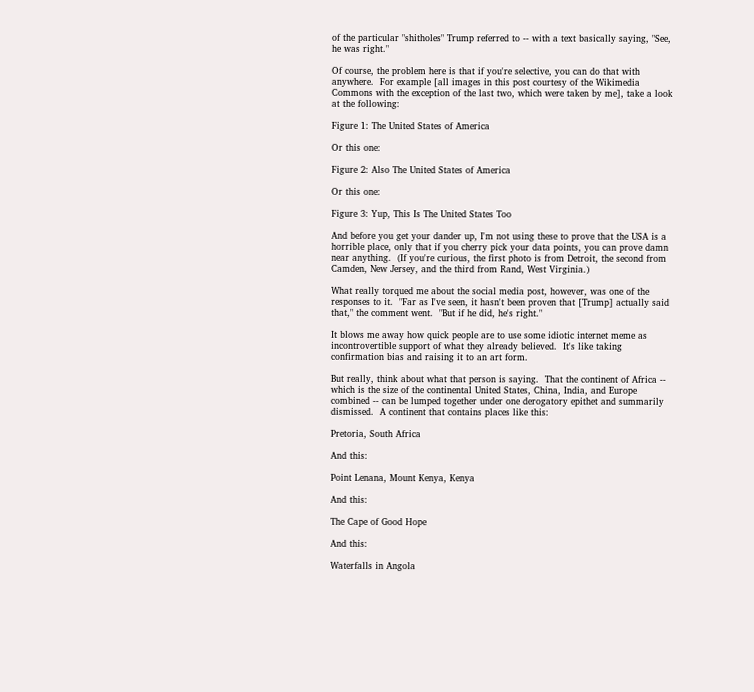of the particular "shitholes" Trump referred to -- with a text basically saying, "See, he was right."

Of course, the problem here is that if you're selective, you can do that with anywhere.  For example [all images in this post courtesy of the Wikimedia Commons with the exception of the last two, which were taken by me], take a look at the following:

Figure 1: The United States of America

Or this one:

Figure 2: Also The United States of America

Or this one:

Figure 3: Yup, This Is The United States Too

And before you get your dander up, I'm not using these to prove that the USA is a horrible place, only that if you cherry pick your data points, you can prove damn near anything.  (If you're curious, the first photo is from Detroit, the second from Camden, New Jersey, and the third from Rand, West Virginia.)

What really torqued me about the social media post, however, was one of the responses to it.  "Far as I've seen, it hasn't been proven that [Trump] actually said that," the comment went.  "But if he did, he's right."

It blows me away how quick people are to use some idiotic internet meme as incontrovertible support of what they already believed.  It's like taking confirmation bias and raising it to an art form.

But really, think about what that person is saying.  That the continent of Africa -- which is the size of the continental United States, China, India, and Europe combined -- can be lumped together under one derogatory epithet and summarily dismissed.  A continent that contains places like this:

Pretoria, South Africa

And this:

Point Lenana, Mount Kenya, Kenya

And this:

The Cape of Good Hope

And this:

Waterfalls in Angola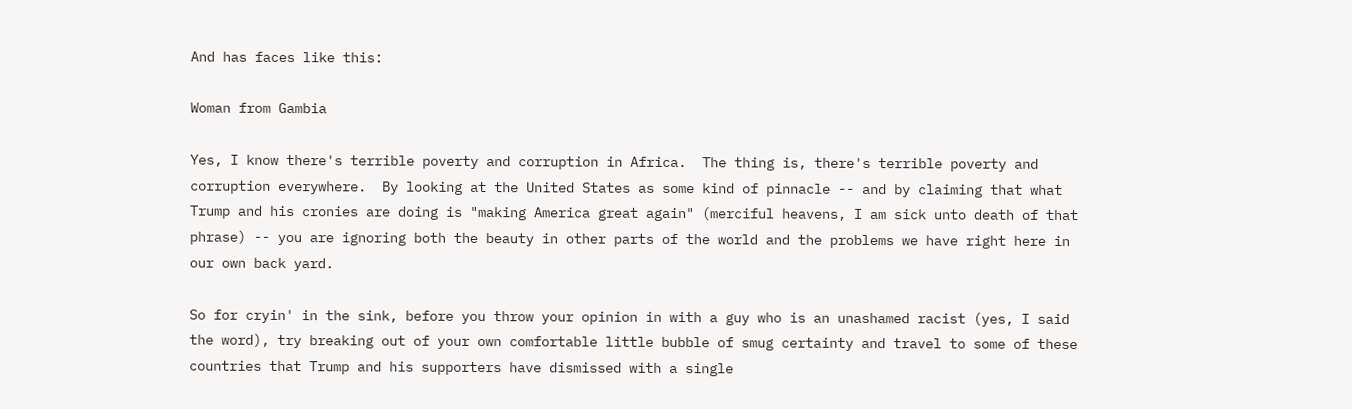And has faces like this:

Woman from Gambia

Yes, I know there's terrible poverty and corruption in Africa.  The thing is, there's terrible poverty and corruption everywhere.  By looking at the United States as some kind of pinnacle -- and by claiming that what Trump and his cronies are doing is "making America great again" (merciful heavens, I am sick unto death of that phrase) -- you are ignoring both the beauty in other parts of the world and the problems we have right here in our own back yard.

So for cryin' in the sink, before you throw your opinion in with a guy who is an unashamed racist (yes, I said the word), try breaking out of your own comfortable little bubble of smug certainty and travel to some of these countries that Trump and his supporters have dismissed with a single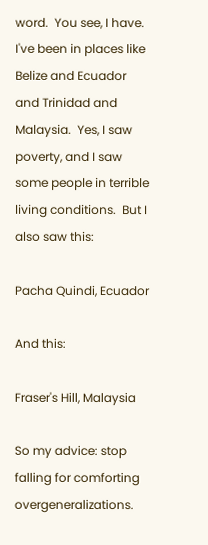word.  You see, I have.  I've been in places like Belize and Ecuador and Trinidad and Malaysia.  Yes, I saw poverty, and I saw some people in terrible living conditions.  But I also saw this:

Pacha Quindi, Ecuador

And this:

Fraser's Hill, Malaysia

So my advice: stop falling for comforting overgeneralizations.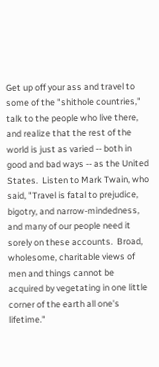Get up off your ass and travel to some of the "shithole countries," talk to the people who live there, and realize that the rest of the world is just as varied -- both in good and bad ways -- as the United States.  Listen to Mark Twain, who said, "Travel is fatal to prejudice, bigotry, and narrow-mindedness, and many of our people need it sorely on these accounts.  Broad, wholesome, charitable views of men and things cannot be acquired by vegetating in one little corner of the earth all one's lifetime."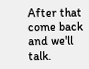After that come back and we'll talk.